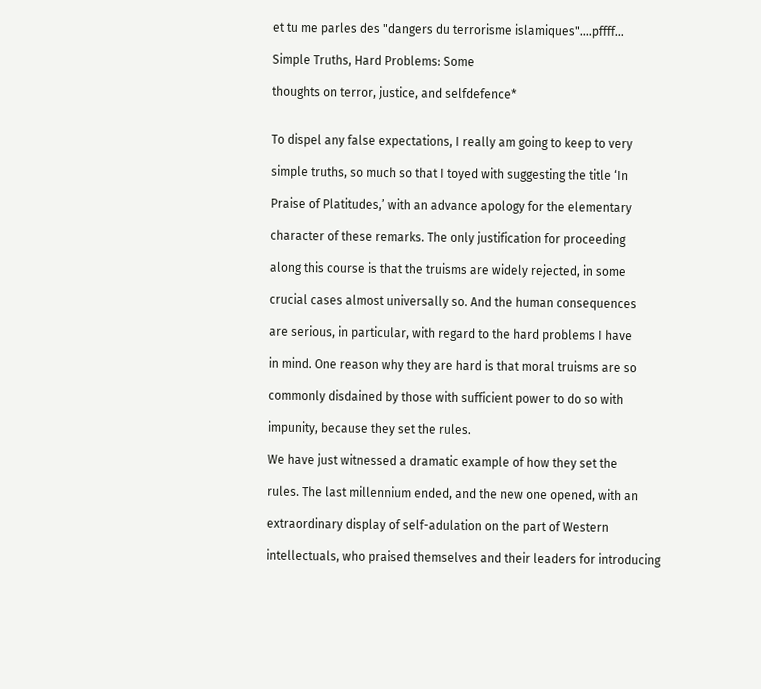et tu me parles des "dangers du terrorisme islamiques"....pffff...

Simple Truths, Hard Problems: Some

thoughts on terror, justice, and selfdefence*


To dispel any false expectations, I really am going to keep to very

simple truths, so much so that I toyed with suggesting the title ‘In

Praise of Platitudes,’ with an advance apology for the elementary

character of these remarks. The only justification for proceeding

along this course is that the truisms are widely rejected, in some

crucial cases almost universally so. And the human consequences

are serious, in particular, with regard to the hard problems I have

in mind. One reason why they are hard is that moral truisms are so

commonly disdained by those with sufficient power to do so with

impunity, because they set the rules.

We have just witnessed a dramatic example of how they set the

rules. The last millennium ended, and the new one opened, with an

extraordinary display of self-adulation on the part of Western

intellectuals, who praised themselves and their leaders for introducing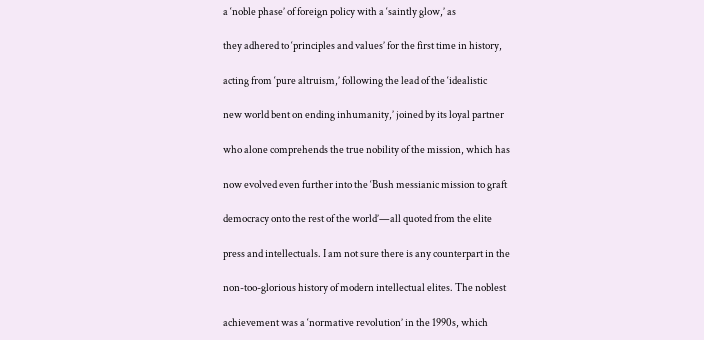a ‘noble phase’ of foreign policy with a ‘saintly glow,’ as

they adhered to ‘principles and values’ for the first time in history,

acting from ‘pure altruism,’ following the lead of the ‘idealistic

new world bent on ending inhumanity,’ joined by its loyal partner

who alone comprehends the true nobility of the mission, which has

now evolved even further into the ‘Bush messianic mission to graft

democracy onto the rest of the world’—all quoted from the elite

press and intellectuals. I am not sure there is any counterpart in the

non-too-glorious history of modern intellectual elites. The noblest

achievement was a ‘normative revolution’ in the 1990s, which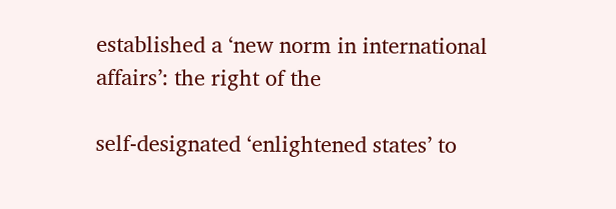established a ‘new norm in international affairs’: the right of the

self-designated ‘enlightened states’ to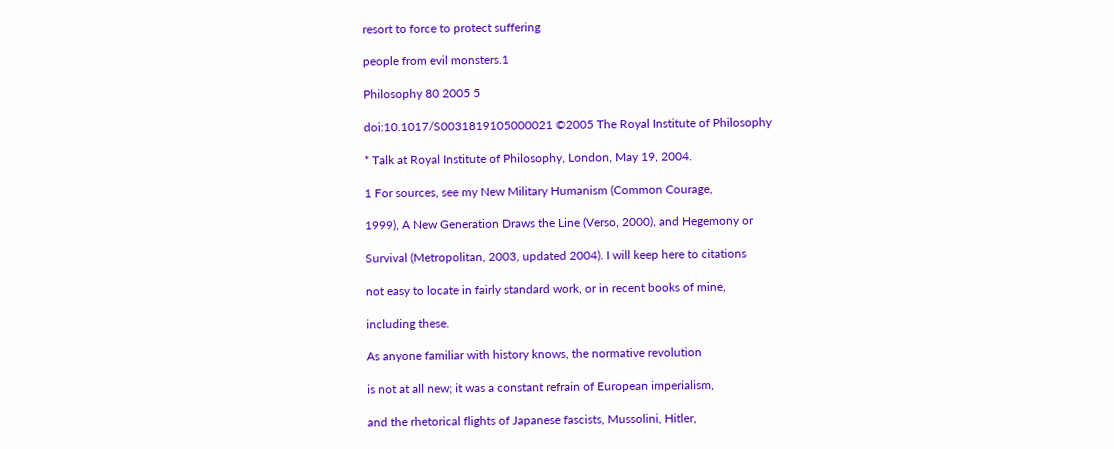resort to force to protect suffering

people from evil monsters.1

Philosophy 80 2005 5

doi:10.1017/S0031819105000021 ©2005 The Royal Institute of Philosophy

* Talk at Royal Institute of Philosophy, London, May 19, 2004.

1 For sources, see my New Military Humanism (Common Courage,

1999), A New Generation Draws the Line (Verso, 2000), and Hegemony or

Survival (Metropolitan, 2003, updated 2004). I will keep here to citations

not easy to locate in fairly standard work, or in recent books of mine,

including these.

As anyone familiar with history knows, the normative revolution

is not at all new; it was a constant refrain of European imperialism,

and the rhetorical flights of Japanese fascists, Mussolini, Hitler,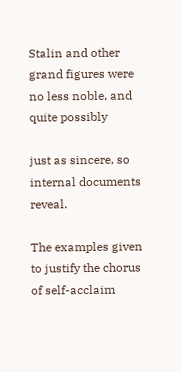Stalin and other grand figures were no less noble, and quite possibly

just as sincere, so internal documents reveal.

The examples given to justify the chorus of self-acclaim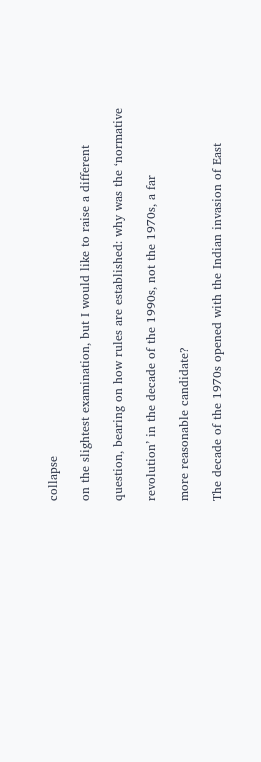collapse

on the slightest examination, but I would like to raise a different

question, bearing on how rules are established: why was the ‘normative

revolution’ in the decade of the 1990s, not the 1970s, a far

more reasonable candidate?

The decade of the 1970s opened with the Indian invasion of East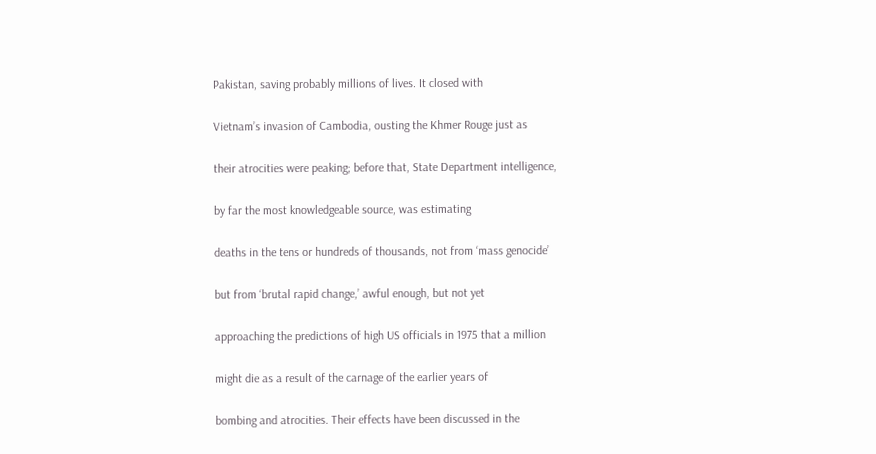Pakistan, saving probably millions of lives. It closed with

Vietnam’s invasion of Cambodia, ousting the Khmer Rouge just as

their atrocities were peaking; before that, State Department intelligence,

by far the most knowledgeable source, was estimating

deaths in the tens or hundreds of thousands, not from ‘mass genocide’

but from ‘brutal rapid change,’ awful enough, but not yet

approaching the predictions of high US officials in 1975 that a million

might die as a result of the carnage of the earlier years of

bombing and atrocities. Their effects have been discussed in the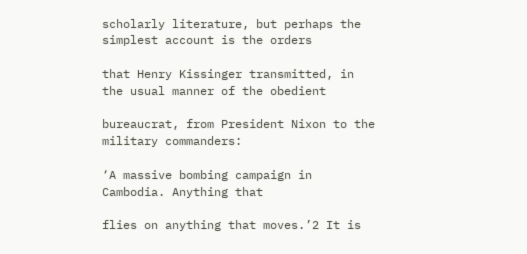scholarly literature, but perhaps the simplest account is the orders

that Henry Kissinger transmitted, in the usual manner of the obedient

bureaucrat, from President Nixon to the military commanders:

‘A massive bombing campaign in Cambodia. Anything that

flies on anything that moves.’2 It is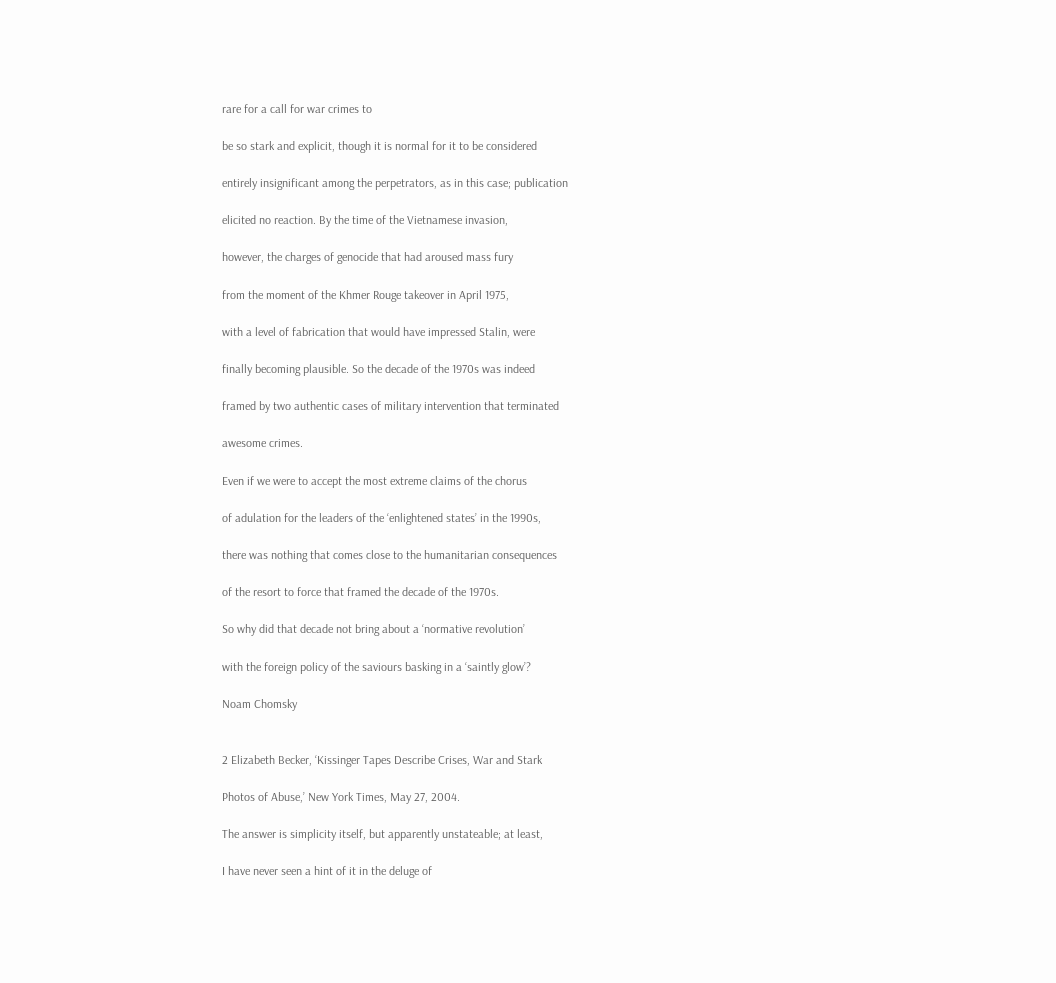rare for a call for war crimes to

be so stark and explicit, though it is normal for it to be considered

entirely insignificant among the perpetrators, as in this case; publication

elicited no reaction. By the time of the Vietnamese invasion,

however, the charges of genocide that had aroused mass fury

from the moment of the Khmer Rouge takeover in April 1975,

with a level of fabrication that would have impressed Stalin, were

finally becoming plausible. So the decade of the 1970s was indeed

framed by two authentic cases of military intervention that terminated

awesome crimes.

Even if we were to accept the most extreme claims of the chorus

of adulation for the leaders of the ‘enlightened states’ in the 1990s,

there was nothing that comes close to the humanitarian consequences

of the resort to force that framed the decade of the 1970s.

So why did that decade not bring about a ‘normative revolution’

with the foreign policy of the saviours basking in a ‘saintly glow’?

Noam Chomsky


2 Elizabeth Becker, ‘Kissinger Tapes Describe Crises, War and Stark

Photos of Abuse,’ New York Times, May 27, 2004.

The answer is simplicity itself, but apparently unstateable; at least,

I have never seen a hint of it in the deluge of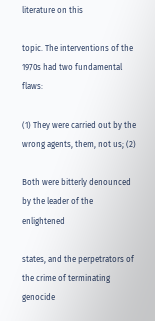literature on this

topic. The interventions of the 1970s had two fundamental flaws:

(1) They were carried out by the wrong agents, them, not us; (2)

Both were bitterly denounced by the leader of the enlightened

states, and the perpetrators of the crime of terminating genocide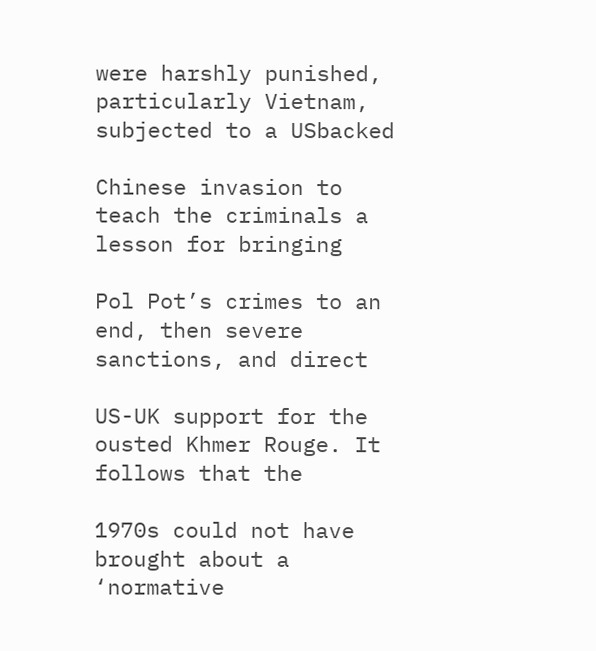were harshly punished, particularly Vietnam, subjected to a USbacked

Chinese invasion to teach the criminals a lesson for bringing

Pol Pot’s crimes to an end, then severe sanctions, and direct

US-UK support for the ousted Khmer Rouge. It follows that the

1970s could not have brought about a ‘normative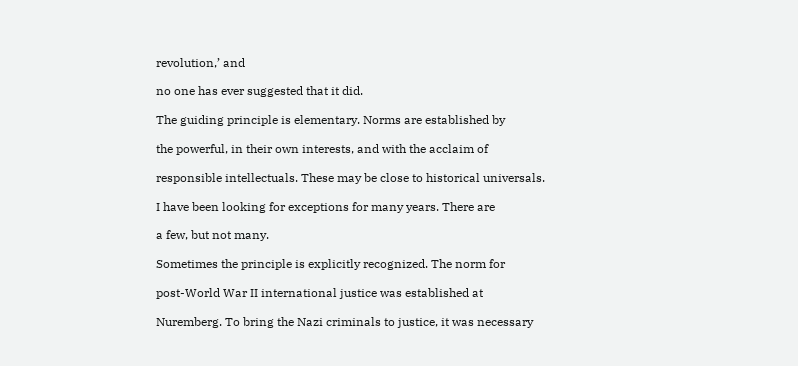revolution,’ and

no one has ever suggested that it did.

The guiding principle is elementary. Norms are established by

the powerful, in their own interests, and with the acclaim of

responsible intellectuals. These may be close to historical universals.

I have been looking for exceptions for many years. There are

a few, but not many.

Sometimes the principle is explicitly recognized. The norm for

post-World War II international justice was established at

Nuremberg. To bring the Nazi criminals to justice, it was necessary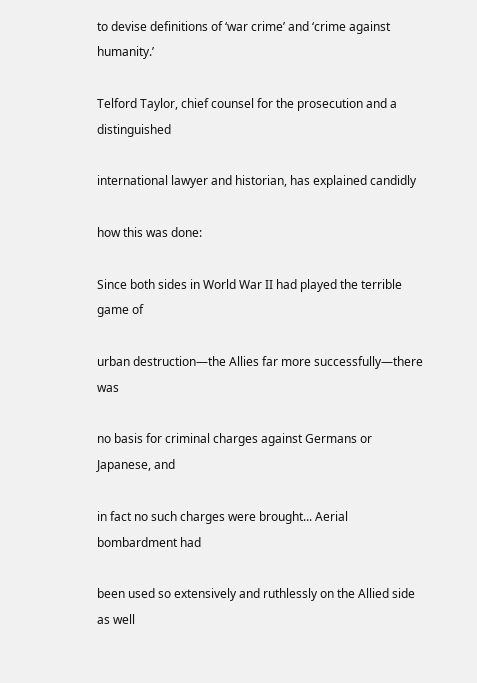to devise definitions of ‘war crime’ and ‘crime against humanity.’

Telford Taylor, chief counsel for the prosecution and a distinguished

international lawyer and historian, has explained candidly

how this was done:

Since both sides in World War II had played the terrible game of

urban destruction—the Allies far more successfully—there was

no basis for criminal charges against Germans or Japanese, and

in fact no such charges were brought... Aerial bombardment had

been used so extensively and ruthlessly on the Allied side as well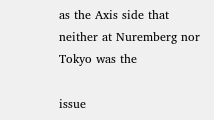as the Axis side that neither at Nuremberg nor Tokyo was the

issue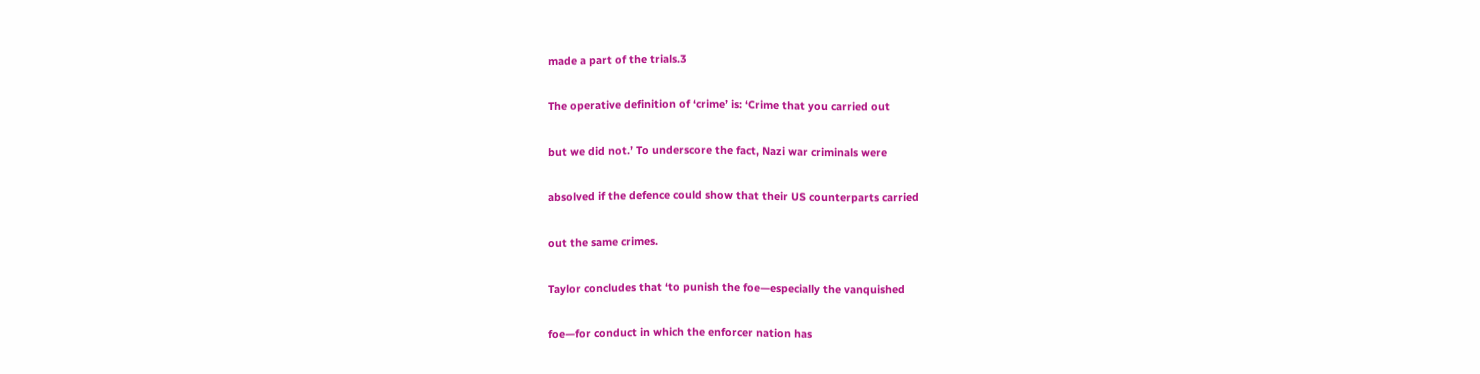made a part of the trials.3

The operative definition of ‘crime’ is: ‘Crime that you carried out

but we did not.’ To underscore the fact, Nazi war criminals were

absolved if the defence could show that their US counterparts carried

out the same crimes.

Taylor concludes that ‘to punish the foe—especially the vanquished

foe—for conduct in which the enforcer nation has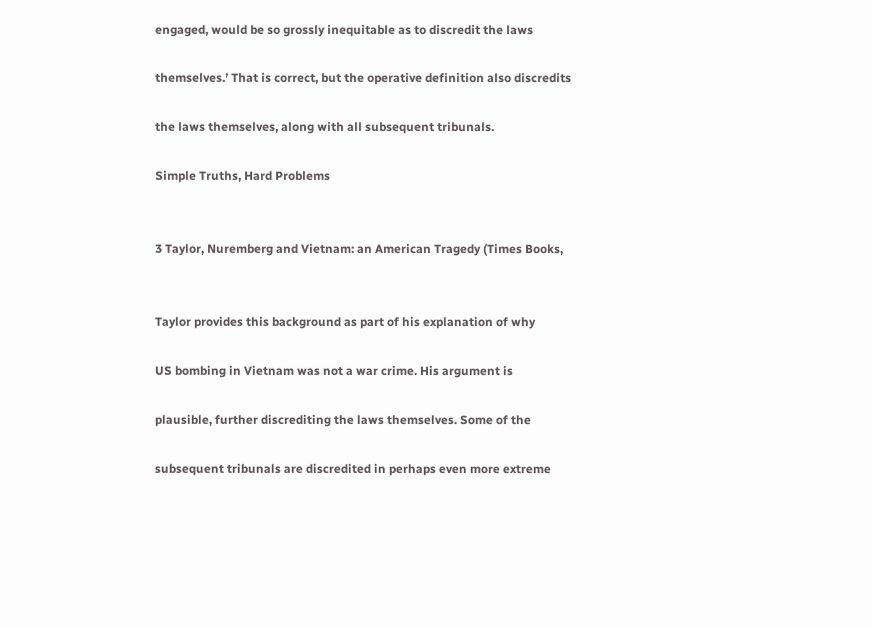engaged, would be so grossly inequitable as to discredit the laws

themselves.’ That is correct, but the operative definition also discredits

the laws themselves, along with all subsequent tribunals.

Simple Truths, Hard Problems


3 Taylor, Nuremberg and Vietnam: an American Tragedy (Times Books,


Taylor provides this background as part of his explanation of why

US bombing in Vietnam was not a war crime. His argument is

plausible, further discrediting the laws themselves. Some of the

subsequent tribunals are discredited in perhaps even more extreme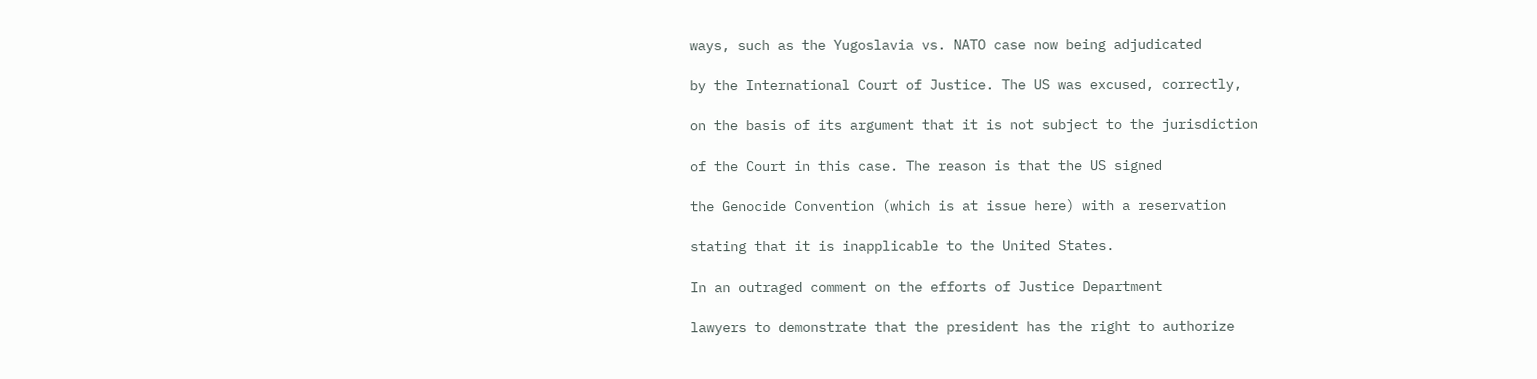ways, such as the Yugoslavia vs. NATO case now being adjudicated

by the International Court of Justice. The US was excused, correctly,

on the basis of its argument that it is not subject to the jurisdiction

of the Court in this case. The reason is that the US signed

the Genocide Convention (which is at issue here) with a reservation

stating that it is inapplicable to the United States.

In an outraged comment on the efforts of Justice Department

lawyers to demonstrate that the president has the right to authorize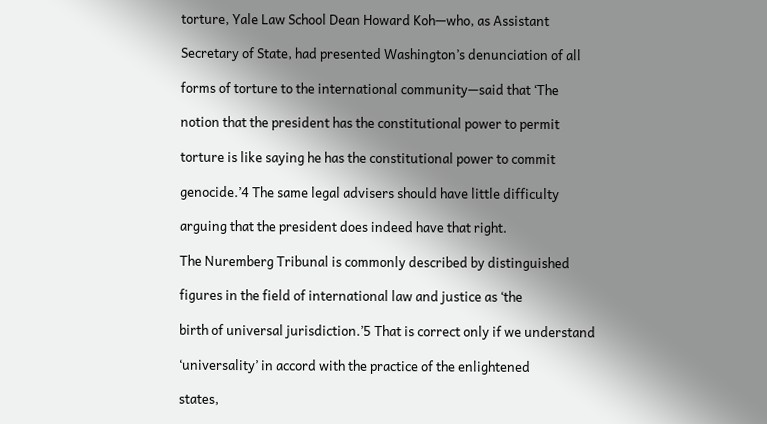torture, Yale Law School Dean Howard Koh—who, as Assistant

Secretary of State, had presented Washington’s denunciation of all

forms of torture to the international community—said that ‘The

notion that the president has the constitutional power to permit

torture is like saying he has the constitutional power to commit

genocide.’4 The same legal advisers should have little difficulty

arguing that the president does indeed have that right.

The Nuremberg Tribunal is commonly described by distinguished

figures in the field of international law and justice as ‘the

birth of universal jurisdiction.’5 That is correct only if we understand

‘universality’ in accord with the practice of the enlightened

states,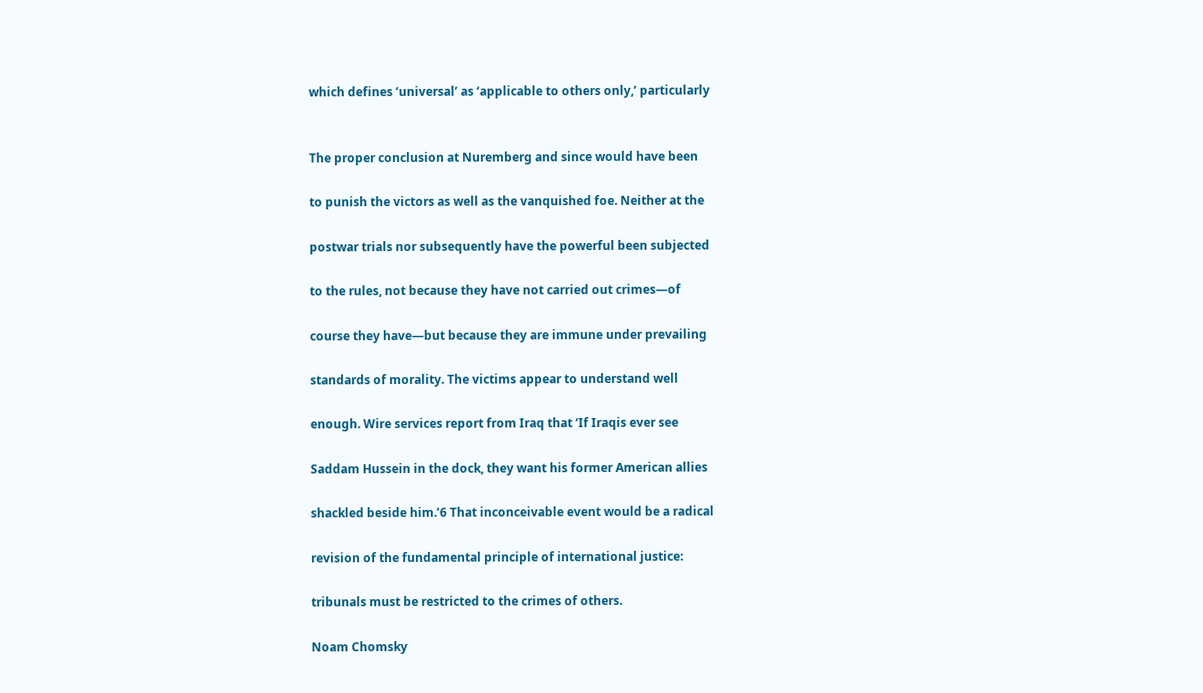which defines ‘universal’ as ‘applicable to others only,’ particularly


The proper conclusion at Nuremberg and since would have been

to punish the victors as well as the vanquished foe. Neither at the

postwar trials nor subsequently have the powerful been subjected

to the rules, not because they have not carried out crimes—of

course they have—but because they are immune under prevailing

standards of morality. The victims appear to understand well

enough. Wire services report from Iraq that ‘If Iraqis ever see

Saddam Hussein in the dock, they want his former American allies

shackled beside him.’6 That inconceivable event would be a radical

revision of the fundamental principle of international justice:

tribunals must be restricted to the crimes of others.

Noam Chomsky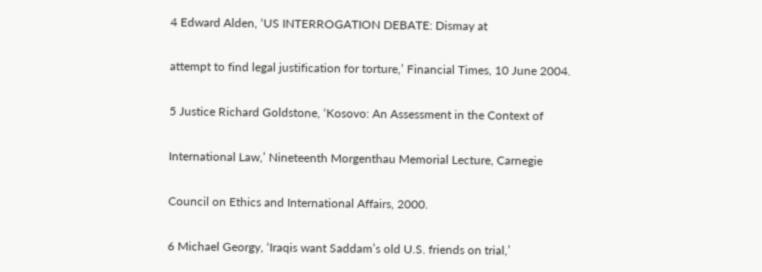4 Edward Alden, ‘US INTERROGATION DEBATE: Dismay at

attempt to find legal justification for torture,’ Financial Times, 10 June 2004.

5 Justice Richard Goldstone, ‘Kosovo: An Assessment in the Context of

International Law,’ Nineteenth Morgenthau Memorial Lecture, Carnegie

Council on Ethics and International Affairs, 2000.

6 Michael Georgy, ‘Iraqis want Saddam’s old U.S. friends on trial,’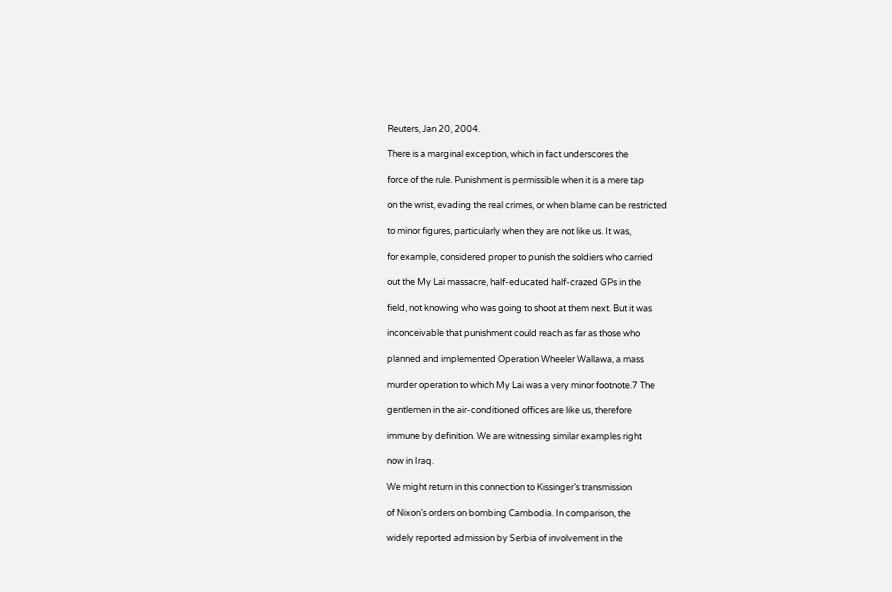Reuters, Jan 20, 2004.

There is a marginal exception, which in fact underscores the

force of the rule. Punishment is permissible when it is a mere tap

on the wrist, evading the real crimes, or when blame can be restricted

to minor figures, particularly when they are not like us. It was,

for example, considered proper to punish the soldiers who carried

out the My Lai massacre, half-educated half-crazed GPs in the

field, not knowing who was going to shoot at them next. But it was

inconceivable that punishment could reach as far as those who

planned and implemented Operation Wheeler Wallawa, a mass

murder operation to which My Lai was a very minor footnote.7 The

gentlemen in the air-conditioned offices are like us, therefore

immune by definition. We are witnessing similar examples right

now in Iraq.

We might return in this connection to Kissinger’s transmission

of Nixon’s orders on bombing Cambodia. In comparison, the

widely reported admission by Serbia of involvement in the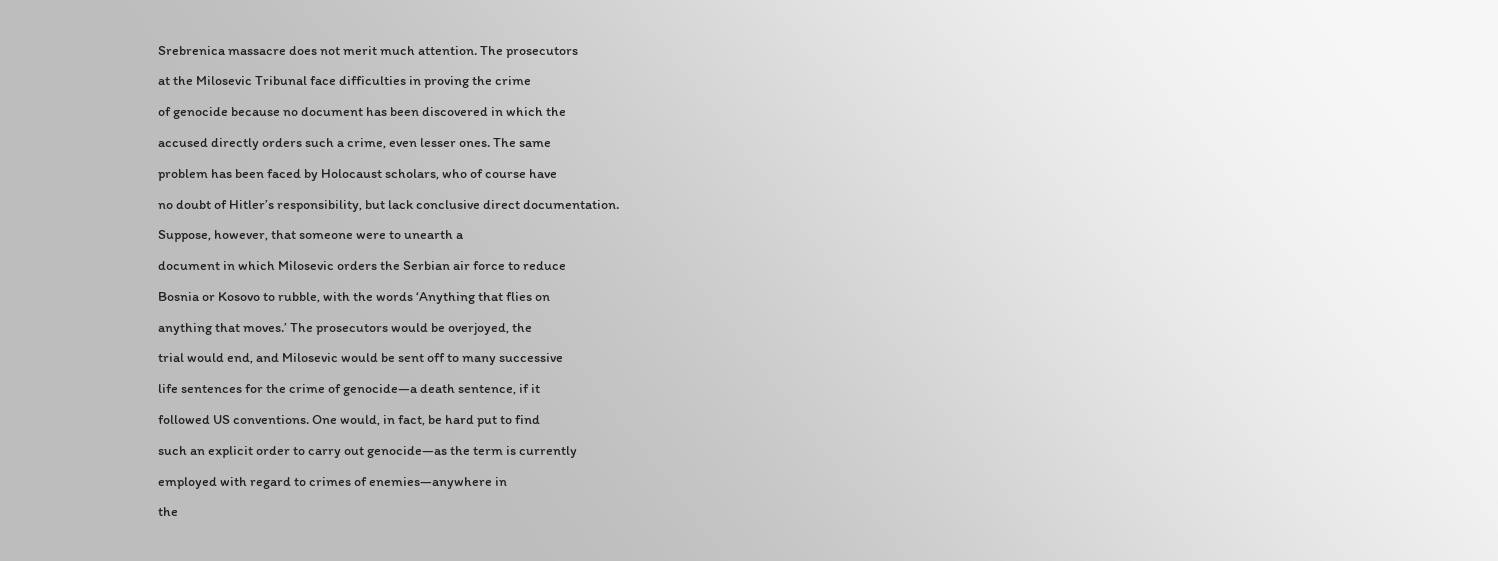Srebrenica massacre does not merit much attention. The prosecutors

at the Milosevic Tribunal face difficulties in proving the crime

of genocide because no document has been discovered in which the

accused directly orders such a crime, even lesser ones. The same

problem has been faced by Holocaust scholars, who of course have

no doubt of Hitler’s responsibility, but lack conclusive direct documentation.

Suppose, however, that someone were to unearth a

document in which Milosevic orders the Serbian air force to reduce

Bosnia or Kosovo to rubble, with the words ‘Anything that flies on

anything that moves.’ The prosecutors would be overjoyed, the

trial would end, and Milosevic would be sent off to many successive

life sentences for the crime of genocide—a death sentence, if it

followed US conventions. One would, in fact, be hard put to find

such an explicit order to carry out genocide—as the term is currently

employed with regard to crimes of enemies—anywhere in

the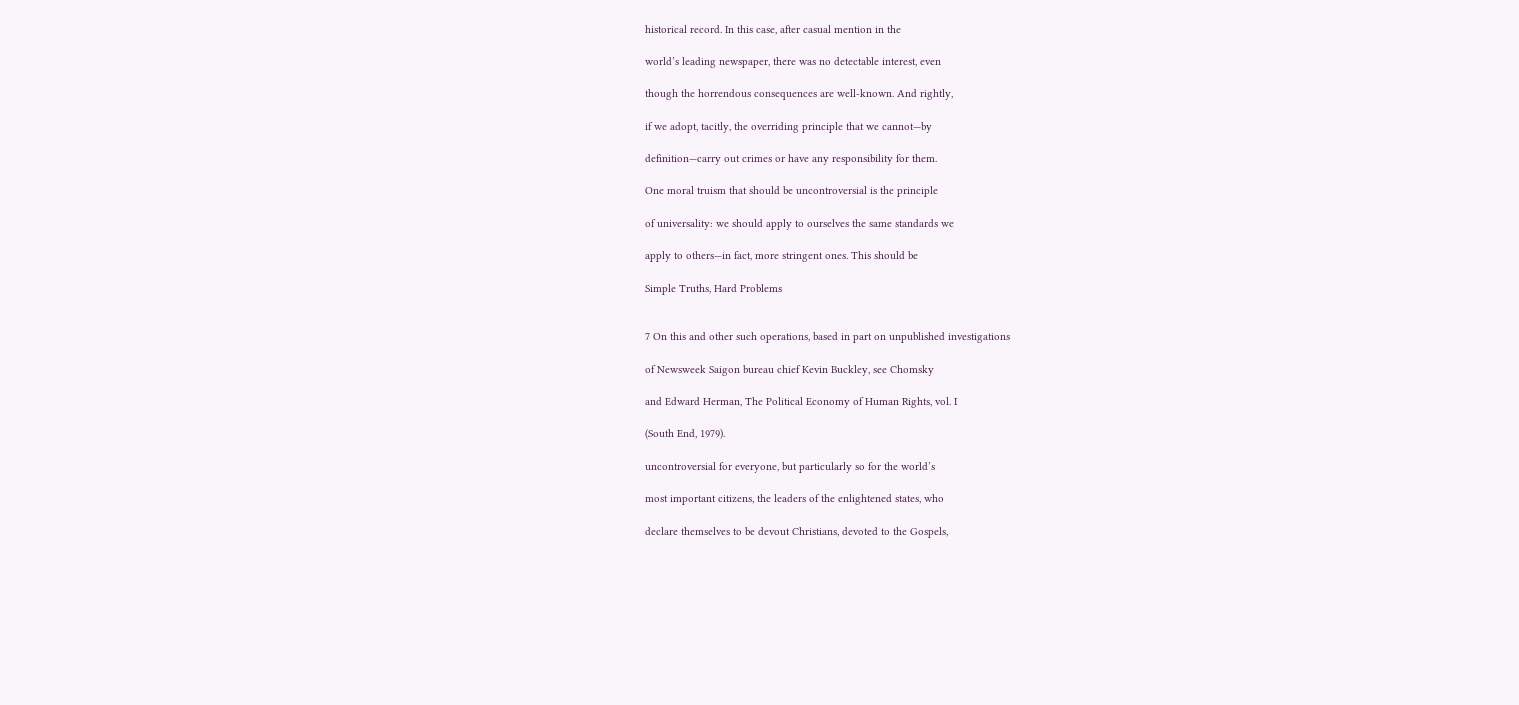historical record. In this case, after casual mention in the

world’s leading newspaper, there was no detectable interest, even

though the horrendous consequences are well-known. And rightly,

if we adopt, tacitly, the overriding principle that we cannot—by

definition—carry out crimes or have any responsibility for them.

One moral truism that should be uncontroversial is the principle

of universality: we should apply to ourselves the same standards we

apply to others—in fact, more stringent ones. This should be

Simple Truths, Hard Problems


7 On this and other such operations, based in part on unpublished investigations

of Newsweek Saigon bureau chief Kevin Buckley, see Chomsky

and Edward Herman, The Political Economy of Human Rights, vol. I

(South End, 1979).

uncontroversial for everyone, but particularly so for the world’s

most important citizens, the leaders of the enlightened states, who

declare themselves to be devout Christians, devoted to the Gospels,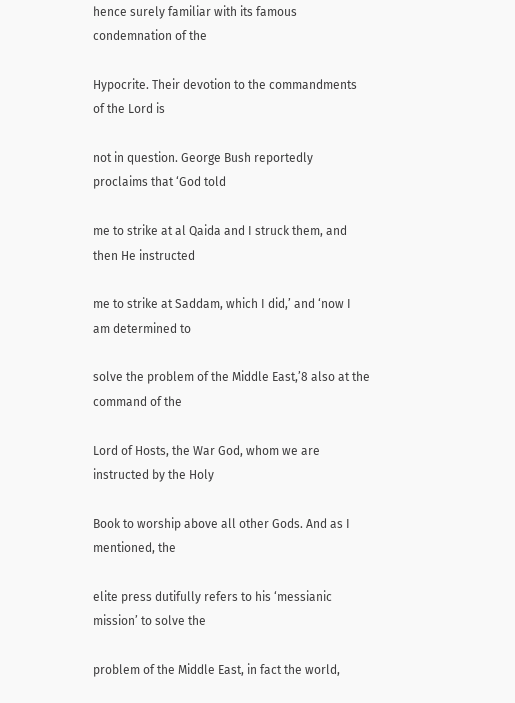hence surely familiar with its famous condemnation of the

Hypocrite. Their devotion to the commandments of the Lord is

not in question. George Bush reportedly proclaims that ‘God told

me to strike at al Qaida and I struck them, and then He instructed

me to strike at Saddam, which I did,’ and ‘now I am determined to

solve the problem of the Middle East,’8 also at the command of the

Lord of Hosts, the War God, whom we are instructed by the Holy

Book to worship above all other Gods. And as I mentioned, the

elite press dutifully refers to his ‘messianic mission’ to solve the

problem of the Middle East, in fact the world,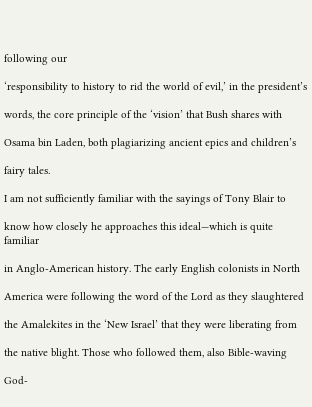following our

‘responsibility to history to rid the world of evil,’ in the president’s

words, the core principle of the ‘vision’ that Bush shares with

Osama bin Laden, both plagiarizing ancient epics and children’s

fairy tales.

I am not sufficiently familiar with the sayings of Tony Blair to

know how closely he approaches this ideal—which is quite familiar

in Anglo-American history. The early English colonists in North

America were following the word of the Lord as they slaughtered

the Amalekites in the ‘New Israel’ that they were liberating from

the native blight. Those who followed them, also Bible-waving

God-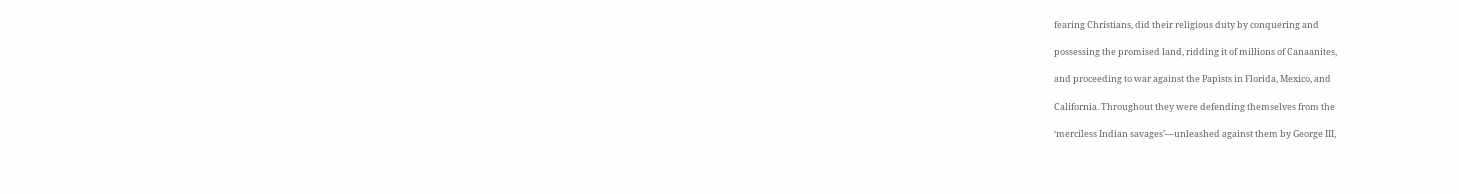fearing Christians, did their religious duty by conquering and

possessing the promised land, ridding it of millions of Canaanites,

and proceeding to war against the Papists in Florida, Mexico, and

California. Throughout they were defending themselves from the

‘merciless Indian savages’—unleashed against them by George III,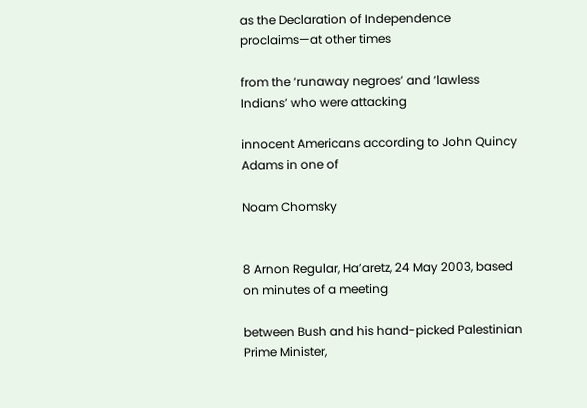as the Declaration of Independence proclaims—at other times

from the ‘runaway negroes’ and ‘lawless Indians’ who were attacking

innocent Americans according to John Quincy Adams in one of

Noam Chomsky


8 Arnon Regular, Ha’aretz, 24 May 2003, based on minutes of a meeting

between Bush and his hand-picked Palestinian Prime Minister,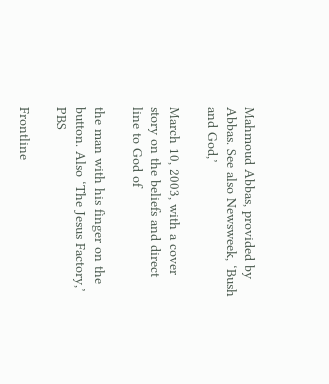Mahmoud Abbas, provided by Abbas. See also Newsweek, ‘Bush and God,’

March 10, 2003, with a cover story on the beliefs and direct line to God of

the man with his finger on the button. Also ‘The Jesus Factory,’ PBS

Frontline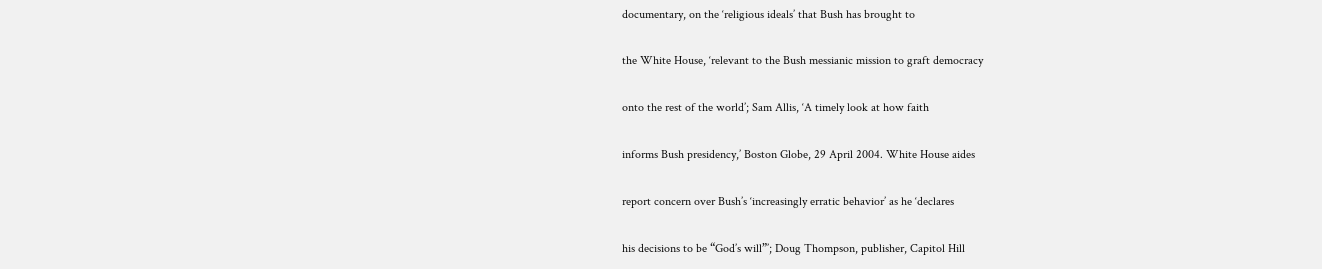documentary, on the ‘religious ideals’ that Bush has brought to

the White House, ‘relevant to the Bush messianic mission to graft democracy

onto the rest of the world’; Sam Allis, ‘A timely look at how faith

informs Bush presidency,’ Boston Globe, 29 April 2004. White House aides

report concern over Bush’s ‘increasingly erratic behavior’ as he ‘declares

his decisions to be “God’s will”’; Doug Thompson, publisher, Capitol Hill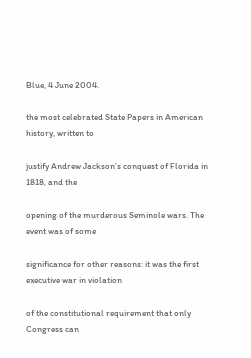Blue, 4 June 2004.

the most celebrated State Papers in American history, written to

justify Andrew Jackson’s conquest of Florida in 1818, and the

opening of the murderous Seminole wars. The event was of some

significance for other reasons: it was the first executive war in violation

of the constitutional requirement that only Congress can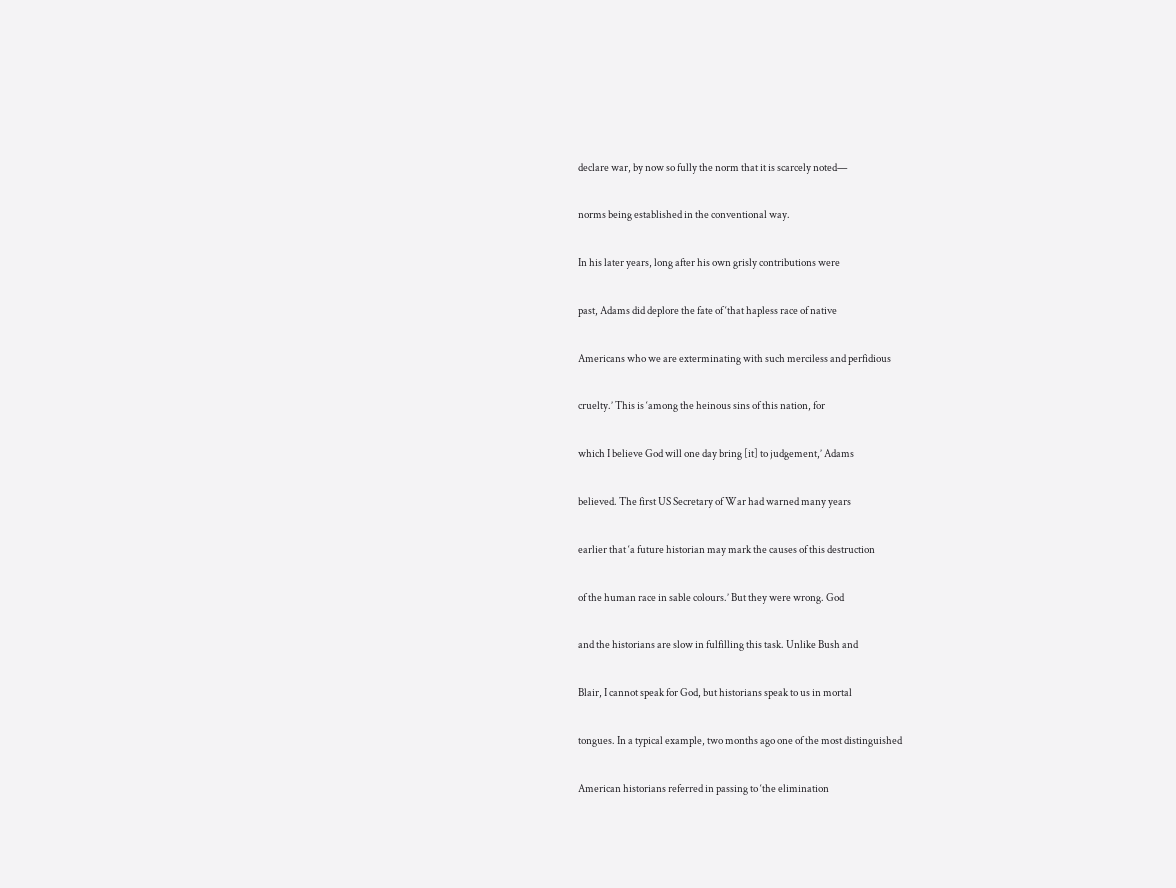declare war, by now so fully the norm that it is scarcely noted—

norms being established in the conventional way.

In his later years, long after his own grisly contributions were

past, Adams did deplore the fate of ‘that hapless race of native

Americans who we are exterminating with such merciless and perfidious

cruelty.’ This is ‘among the heinous sins of this nation, for

which I believe God will one day bring [it] to judgement,’ Adams

believed. The first US Secretary of War had warned many years

earlier that ‘a future historian may mark the causes of this destruction

of the human race in sable colours.’ But they were wrong. God

and the historians are slow in fulfilling this task. Unlike Bush and

Blair, I cannot speak for God, but historians speak to us in mortal

tongues. In a typical example, two months ago one of the most distinguished

American historians referred in passing to ‘the elimination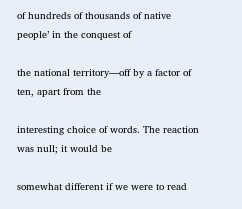of hundreds of thousands of native people’ in the conquest of

the national territory—off by a factor of ten, apart from the

interesting choice of words. The reaction was null; it would be

somewhat different if we were to read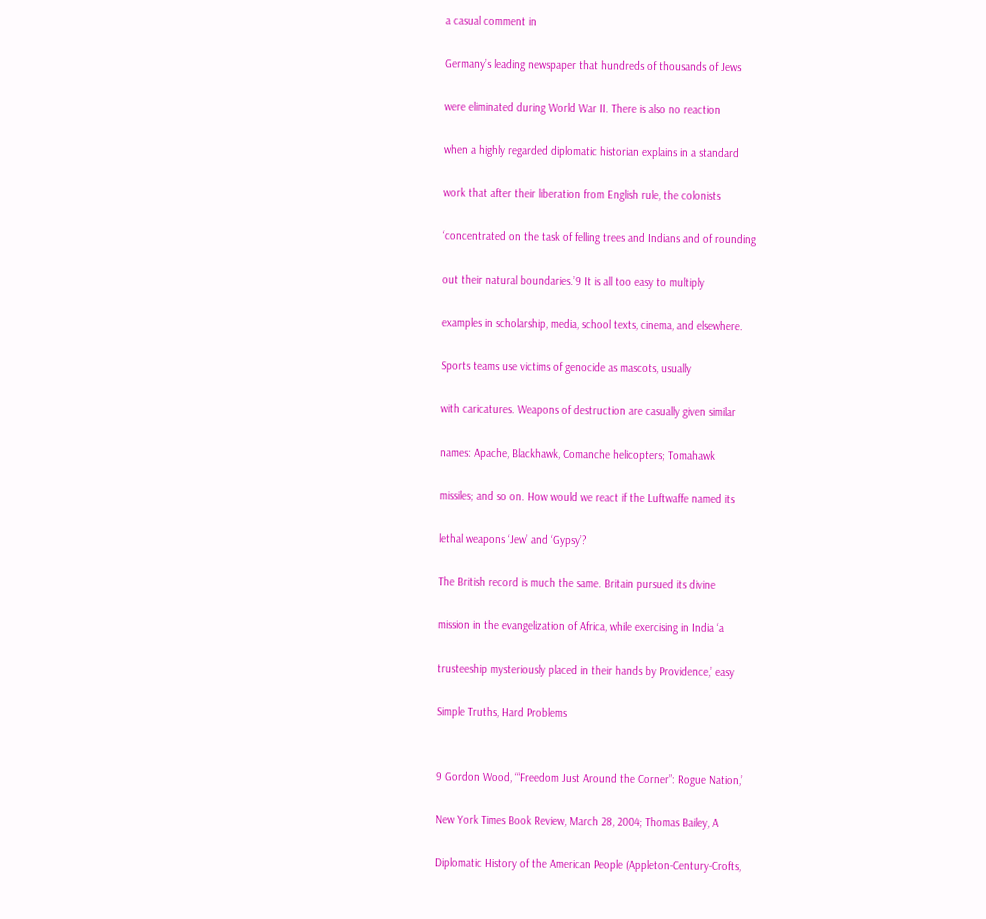a casual comment in

Germany’s leading newspaper that hundreds of thousands of Jews

were eliminated during World War II. There is also no reaction

when a highly regarded diplomatic historian explains in a standard

work that after their liberation from English rule, the colonists

‘concentrated on the task of felling trees and Indians and of rounding

out their natural boundaries.’9 It is all too easy to multiply

examples in scholarship, media, school texts, cinema, and elsewhere.

Sports teams use victims of genocide as mascots, usually

with caricatures. Weapons of destruction are casually given similar

names: Apache, Blackhawk, Comanche helicopters; Tomahawk

missiles; and so on. How would we react if the Luftwaffe named its

lethal weapons ‘Jew’ and ‘Gypsy’?

The British record is much the same. Britain pursued its divine

mission in the evangelization of Africa, while exercising in India ‘a

trusteeship mysteriously placed in their hands by Providence,’ easy

Simple Truths, Hard Problems


9 Gordon Wood, ‘“Freedom Just Around the Corner”: Rogue Nation,’

New York Times Book Review, March 28, 2004; Thomas Bailey, A

Diplomatic History of the American People (Appleton-Century-Crofts,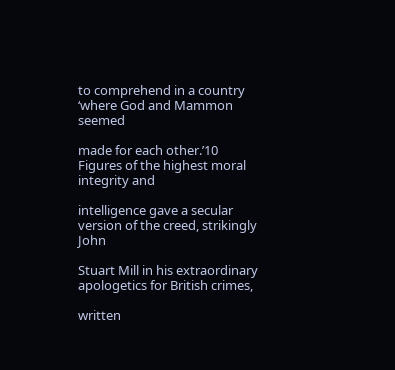to comprehend in a country ‘where God and Mammon seemed

made for each other.’10 Figures of the highest moral integrity and

intelligence gave a secular version of the creed, strikingly John

Stuart Mill in his extraordinary apologetics for British crimes,

written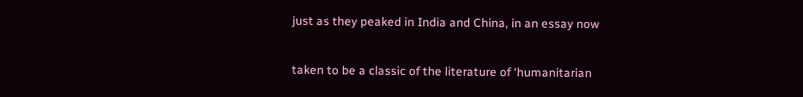just as they peaked in India and China, in an essay now

taken to be a classic of the literature of ‘humanitarian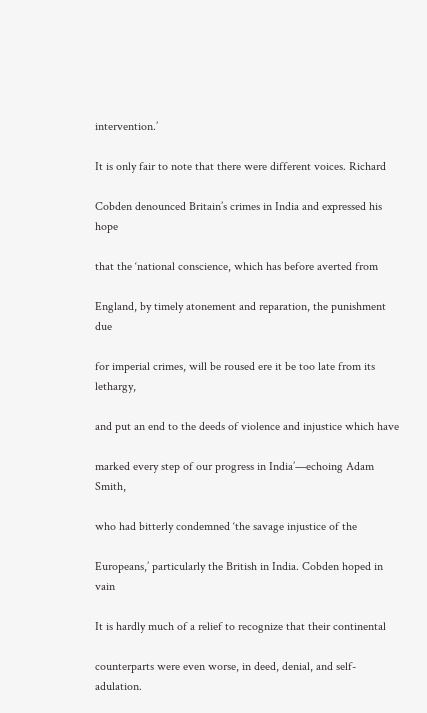intervention.’

It is only fair to note that there were different voices. Richard

Cobden denounced Britain’s crimes in India and expressed his hope

that the ‘national conscience, which has before averted from

England, by timely atonement and reparation, the punishment due

for imperial crimes, will be roused ere it be too late from its lethargy,

and put an end to the deeds of violence and injustice which have

marked every step of our progress in India’—echoing Adam Smith,

who had bitterly condemned ‘the savage injustice of the

Europeans,’ particularly the British in India. Cobden hoped in vain

It is hardly much of a relief to recognize that their continental

counterparts were even worse, in deed, denial, and self-adulation.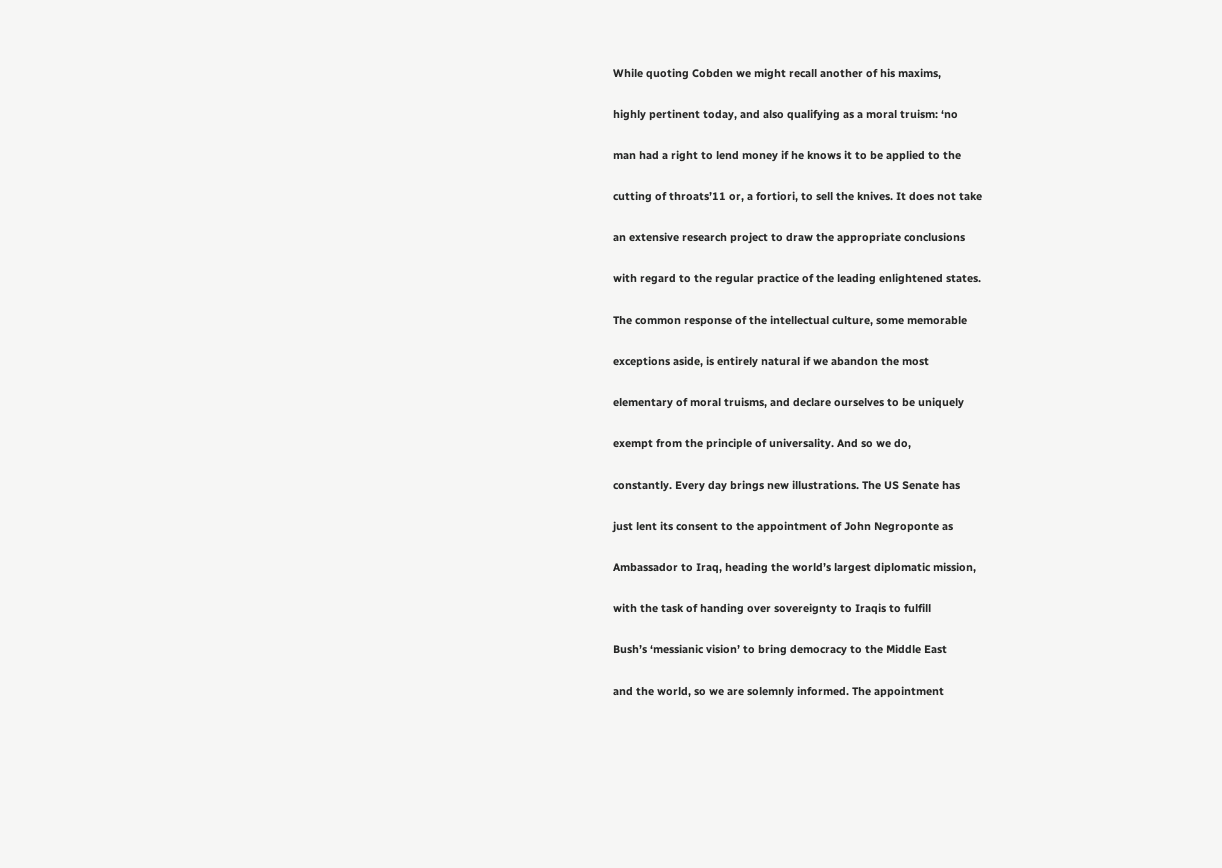While quoting Cobden we might recall another of his maxims,

highly pertinent today, and also qualifying as a moral truism: ‘no

man had a right to lend money if he knows it to be applied to the

cutting of throats’11 or, a fortiori, to sell the knives. It does not take

an extensive research project to draw the appropriate conclusions

with regard to the regular practice of the leading enlightened states.

The common response of the intellectual culture, some memorable

exceptions aside, is entirely natural if we abandon the most

elementary of moral truisms, and declare ourselves to be uniquely

exempt from the principle of universality. And so we do,

constantly. Every day brings new illustrations. The US Senate has

just lent its consent to the appointment of John Negroponte as

Ambassador to Iraq, heading the world’s largest diplomatic mission,

with the task of handing over sovereignty to Iraqis to fulfill

Bush’s ‘messianic vision’ to bring democracy to the Middle East

and the world, so we are solemnly informed. The appointment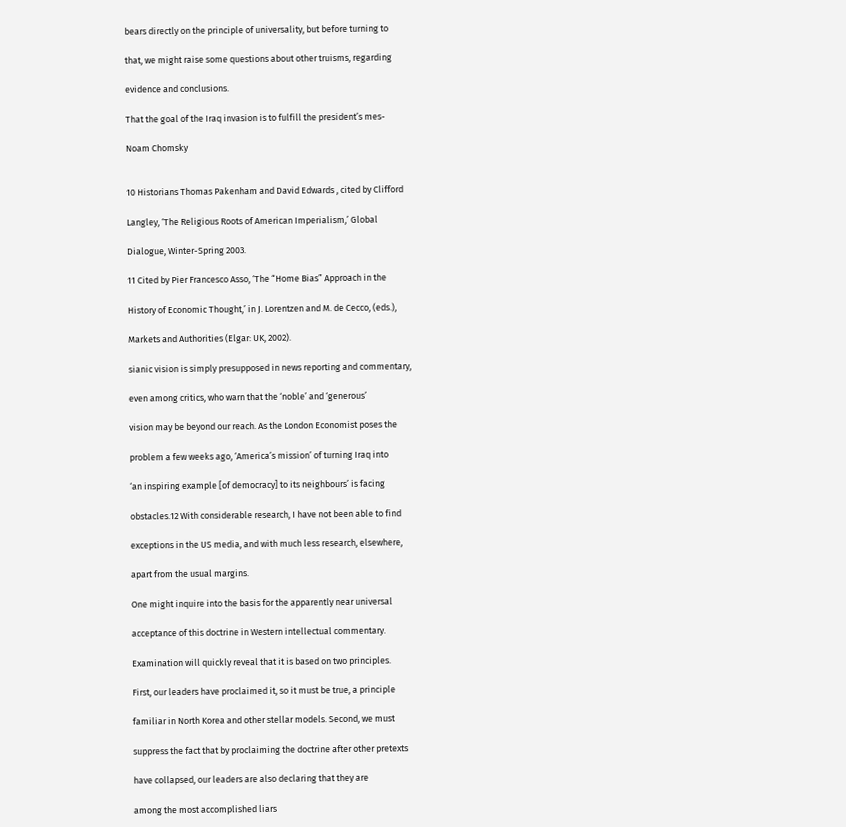bears directly on the principle of universality, but before turning to

that, we might raise some questions about other truisms, regarding

evidence and conclusions.

That the goal of the Iraq invasion is to fulfill the president’s mes-

Noam Chomsky


10 Historians Thomas Pakenham and David Edwards , cited by Clifford

Langley, ‘The Religious Roots of American Imperialism,’ Global

Dialogue, Winter-Spring 2003.

11 Cited by Pier Francesco Asso, ‘The “Home Bias” Approach in the

History of Economic Thought,’ in J. Lorentzen and M. de Cecco, (eds.),

Markets and Authorities (Elgar: UK, 2002).

sianic vision is simply presupposed in news reporting and commentary,

even among critics, who warn that the ‘noble’ and ‘generous’

vision may be beyond our reach. As the London Economist poses the

problem a few weeks ago, ‘America’s mission’ of turning Iraq into

‘an inspiring example [of democracy] to its neighbours’ is facing

obstacles.12 With considerable research, I have not been able to find

exceptions in the US media, and with much less research, elsewhere,

apart from the usual margins.

One might inquire into the basis for the apparently near universal

acceptance of this doctrine in Western intellectual commentary.

Examination will quickly reveal that it is based on two principles.

First, our leaders have proclaimed it, so it must be true, a principle

familiar in North Korea and other stellar models. Second, we must

suppress the fact that by proclaiming the doctrine after other pretexts

have collapsed, our leaders are also declaring that they are

among the most accomplished liars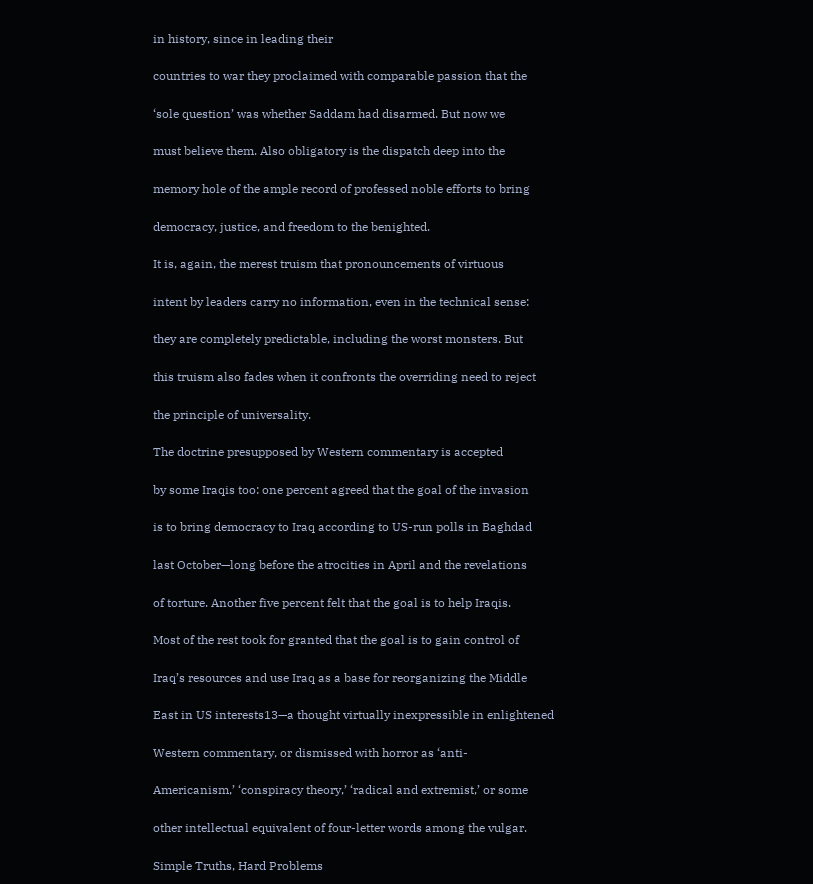in history, since in leading their

countries to war they proclaimed with comparable passion that the

‘sole question’ was whether Saddam had disarmed. But now we

must believe them. Also obligatory is the dispatch deep into the

memory hole of the ample record of professed noble efforts to bring

democracy, justice, and freedom to the benighted.

It is, again, the merest truism that pronouncements of virtuous

intent by leaders carry no information, even in the technical sense:

they are completely predictable, including the worst monsters. But

this truism also fades when it confronts the overriding need to reject

the principle of universality.

The doctrine presupposed by Western commentary is accepted

by some Iraqis too: one percent agreed that the goal of the invasion

is to bring democracy to Iraq according to US-run polls in Baghdad

last October—long before the atrocities in April and the revelations

of torture. Another five percent felt that the goal is to help Iraqis.

Most of the rest took for granted that the goal is to gain control of

Iraq’s resources and use Iraq as a base for reorganizing the Middle

East in US interests13—a thought virtually inexpressible in enlightened

Western commentary, or dismissed with horror as ‘anti-

Americanism,’ ‘conspiracy theory,’ ‘radical and extremist,’ or some

other intellectual equivalent of four-letter words among the vulgar.

Simple Truths, Hard Problems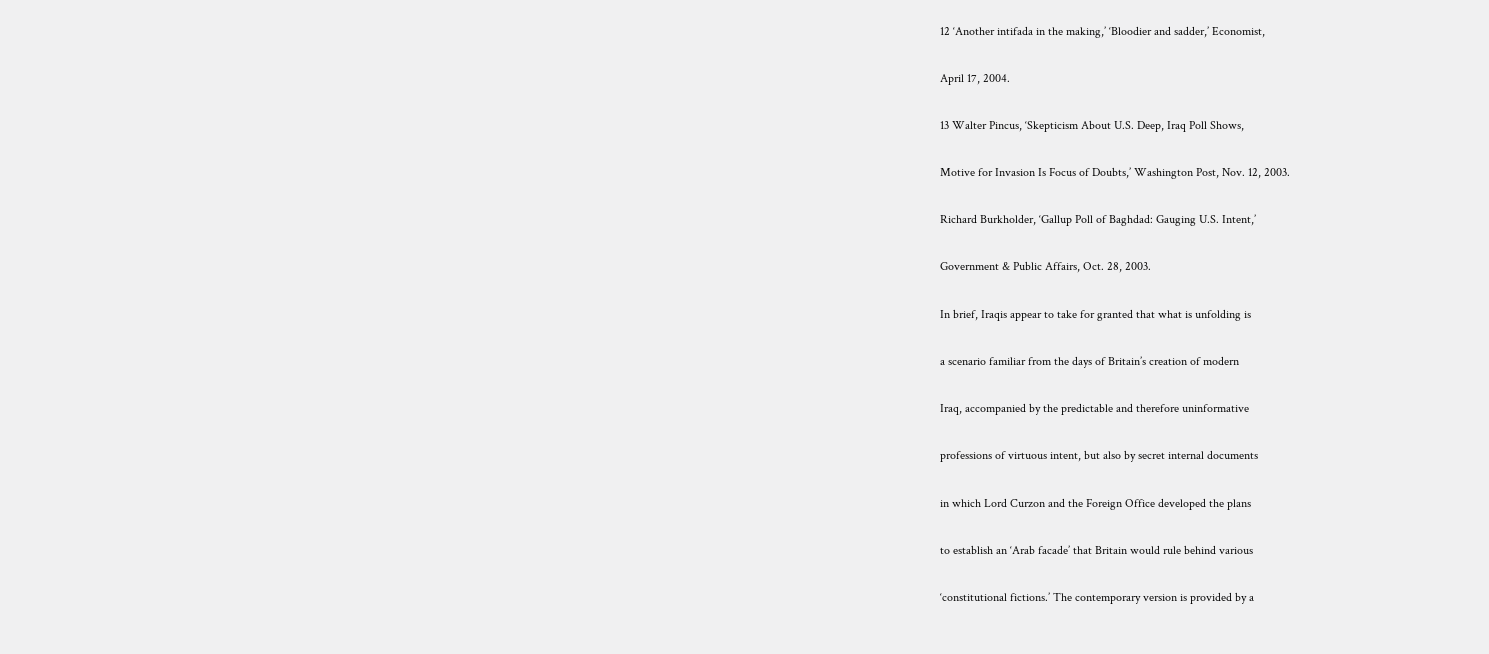12 ‘Another intifada in the making,’ ‘Bloodier and sadder,’ Economist,

April 17, 2004.

13 Walter Pincus, ‘Skepticism About U.S. Deep, Iraq Poll Shows,

Motive for Invasion Is Focus of Doubts,’ Washington Post, Nov. 12, 2003.

Richard Burkholder, ‘Gallup Poll of Baghdad: Gauging U.S. Intent,’

Government & Public Affairs, Oct. 28, 2003.

In brief, Iraqis appear to take for granted that what is unfolding is

a scenario familiar from the days of Britain’s creation of modern

Iraq, accompanied by the predictable and therefore uninformative

professions of virtuous intent, but also by secret internal documents

in which Lord Curzon and the Foreign Office developed the plans

to establish an ‘Arab facade’ that Britain would rule behind various

‘constitutional fictions.’ The contemporary version is provided by a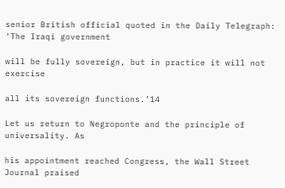senior British official quoted in the Daily Telegraph: ‘The Iraqi government

will be fully sovereign, but in practice it will not exercise

all its sovereign functions.’14

Let us return to Negroponte and the principle of universality. As

his appointment reached Congress, the Wall Street Journal praised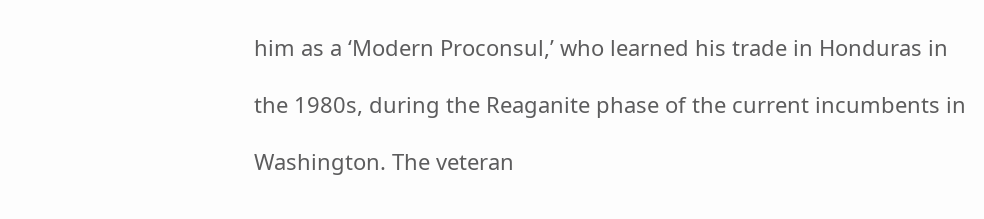him as a ‘Modern Proconsul,’ who learned his trade in Honduras in

the 1980s, during the Reaganite phase of the current incumbents in

Washington. The veteran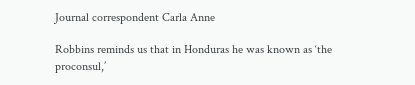Journal correspondent Carla Anne

Robbins reminds us that in Honduras he was known as ‘the proconsul,’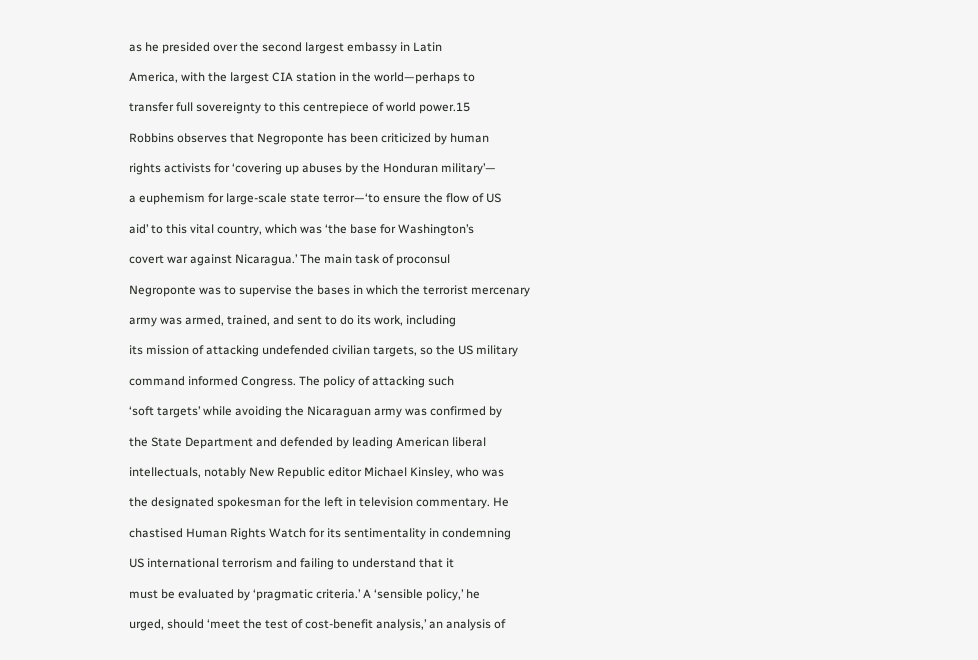as he presided over the second largest embassy in Latin

America, with the largest CIA station in the world—perhaps to

transfer full sovereignty to this centrepiece of world power.15

Robbins observes that Negroponte has been criticized by human

rights activists for ‘covering up abuses by the Honduran military’—

a euphemism for large-scale state terror—‘to ensure the flow of US

aid’ to this vital country, which was ‘the base for Washington’s

covert war against Nicaragua.’ The main task of proconsul

Negroponte was to supervise the bases in which the terrorist mercenary

army was armed, trained, and sent to do its work, including

its mission of attacking undefended civilian targets, so the US military

command informed Congress. The policy of attacking such

‘soft targets’ while avoiding the Nicaraguan army was confirmed by

the State Department and defended by leading American liberal

intellectuals, notably New Republic editor Michael Kinsley, who was

the designated spokesman for the left in television commentary. He

chastised Human Rights Watch for its sentimentality in condemning

US international terrorism and failing to understand that it

must be evaluated by ‘pragmatic criteria.’ A ‘sensible policy,’ he

urged, should ‘meet the test of cost-benefit analysis,’ an analysis of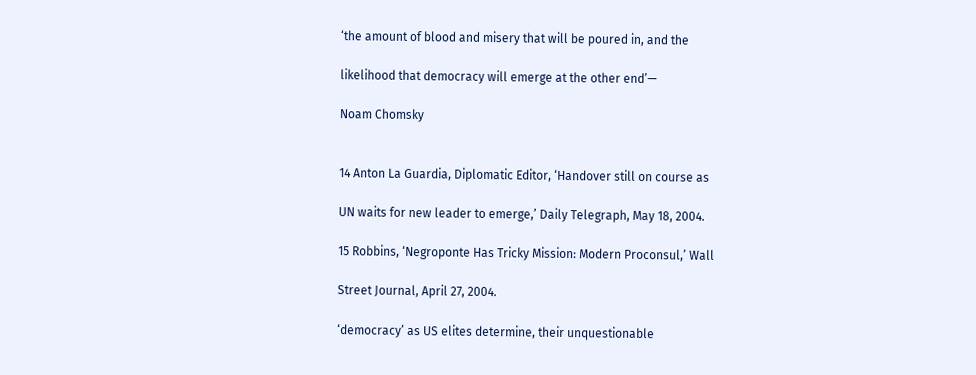‘the amount of blood and misery that will be poured in, and the

likelihood that democracy will emerge at the other end’—

Noam Chomsky


14 Anton La Guardia, Diplomatic Editor, ‘Handover still on course as

UN waits for new leader to emerge,’ Daily Telegraph, May 18, 2004.

15 Robbins, ‘Negroponte Has Tricky Mission: Modern Proconsul,’ Wall

Street Journal, April 27, 2004.

‘democracy’ as US elites determine, their unquestionable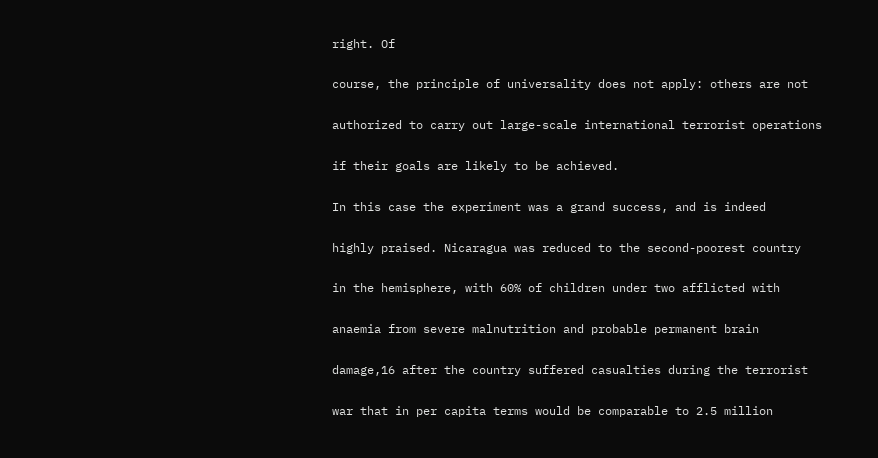right. Of

course, the principle of universality does not apply: others are not

authorized to carry out large-scale international terrorist operations

if their goals are likely to be achieved.

In this case the experiment was a grand success, and is indeed

highly praised. Nicaragua was reduced to the second-poorest country

in the hemisphere, with 60% of children under two afflicted with

anaemia from severe malnutrition and probable permanent brain

damage,16 after the country suffered casualties during the terrorist

war that in per capita terms would be comparable to 2.5 million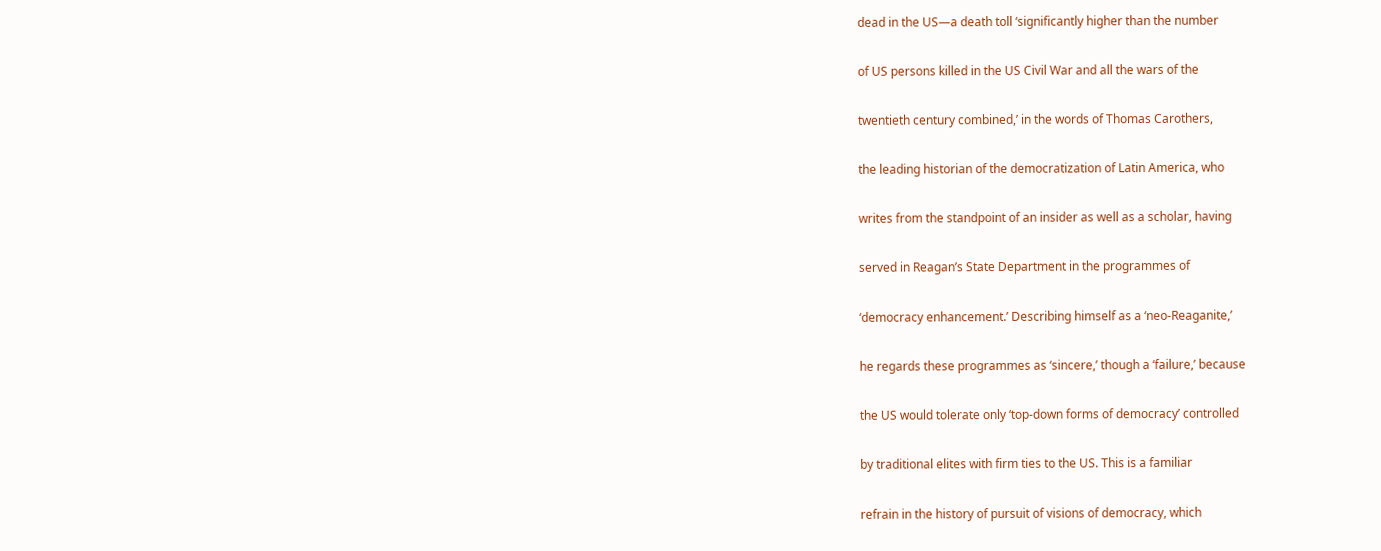dead in the US—a death toll ‘significantly higher than the number

of US persons killed in the US Civil War and all the wars of the

twentieth century combined,’ in the words of Thomas Carothers,

the leading historian of the democratization of Latin America, who

writes from the standpoint of an insider as well as a scholar, having

served in Reagan’s State Department in the programmes of

‘democracy enhancement.’ Describing himself as a ‘neo-Reaganite,’

he regards these programmes as ‘sincere,’ though a ‘failure,’ because

the US would tolerate only ‘top-down forms of democracy’ controlled

by traditional elites with firm ties to the US. This is a familiar

refrain in the history of pursuit of visions of democracy, which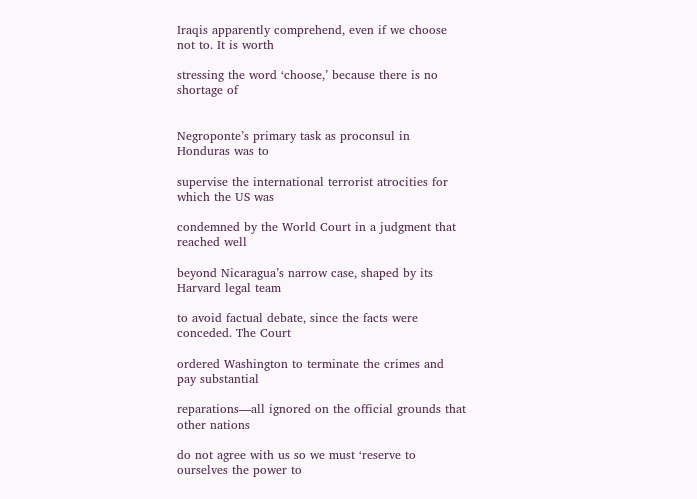Iraqis apparently comprehend, even if we choose not to. It is worth

stressing the word ‘choose,’ because there is no shortage of


Negroponte’s primary task as proconsul in Honduras was to

supervise the international terrorist atrocities for which the US was

condemned by the World Court in a judgment that reached well

beyond Nicaragua’s narrow case, shaped by its Harvard legal team

to avoid factual debate, since the facts were conceded. The Court

ordered Washington to terminate the crimes and pay substantial

reparations—all ignored on the official grounds that other nations

do not agree with us so we must ‘reserve to ourselves the power to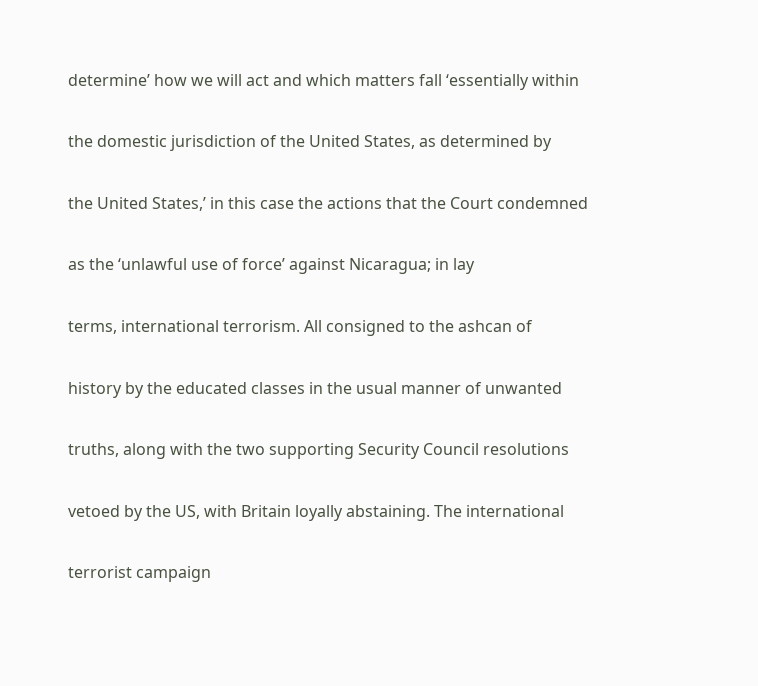determine’ how we will act and which matters fall ‘essentially within

the domestic jurisdiction of the United States, as determined by

the United States,’ in this case the actions that the Court condemned

as the ‘unlawful use of force’ against Nicaragua; in lay

terms, international terrorism. All consigned to the ashcan of

history by the educated classes in the usual manner of unwanted

truths, along with the two supporting Security Council resolutions

vetoed by the US, with Britain loyally abstaining. The international

terrorist campaign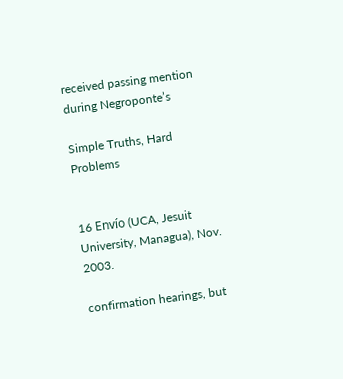received passing mention during Negroponte’s

Simple Truths, Hard Problems


16 Envío (UCA, Jesuit University, Managua), Nov. 2003.

confirmation hearings, but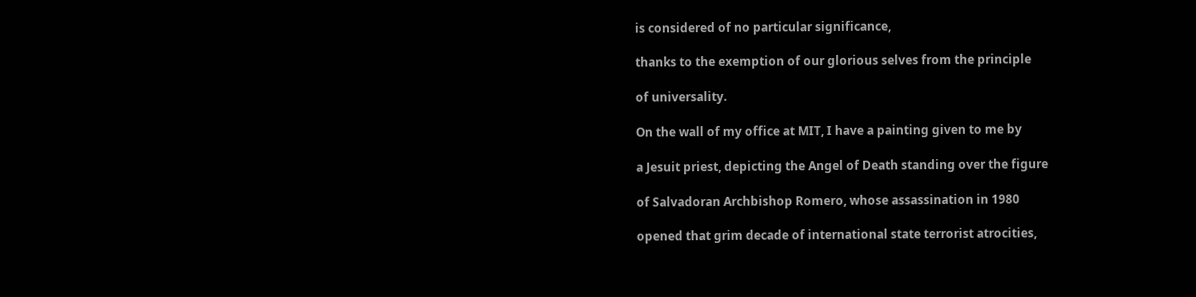is considered of no particular significance,

thanks to the exemption of our glorious selves from the principle

of universality.

On the wall of my office at MIT, I have a painting given to me by

a Jesuit priest, depicting the Angel of Death standing over the figure

of Salvadoran Archbishop Romero, whose assassination in 1980

opened that grim decade of international state terrorist atrocities,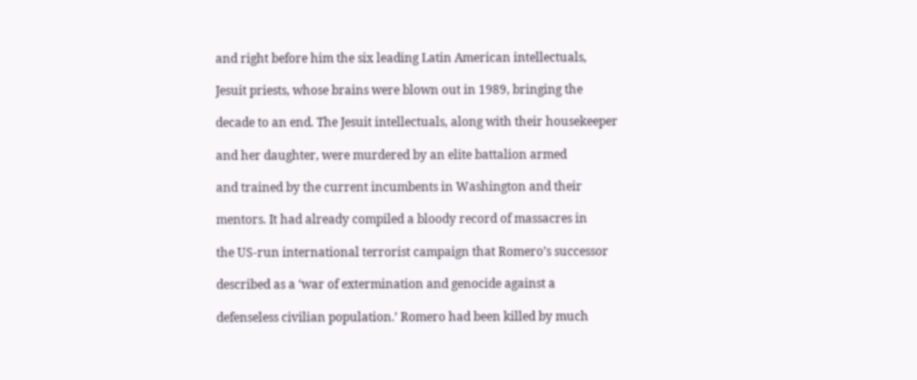and right before him the six leading Latin American intellectuals,

Jesuit priests, whose brains were blown out in 1989, bringing the

decade to an end. The Jesuit intellectuals, along with their housekeeper

and her daughter, were murdered by an elite battalion armed

and trained by the current incumbents in Washington and their

mentors. It had already compiled a bloody record of massacres in

the US-run international terrorist campaign that Romero’s successor

described as a ‘war of extermination and genocide against a

defenseless civilian population.’ Romero had been killed by much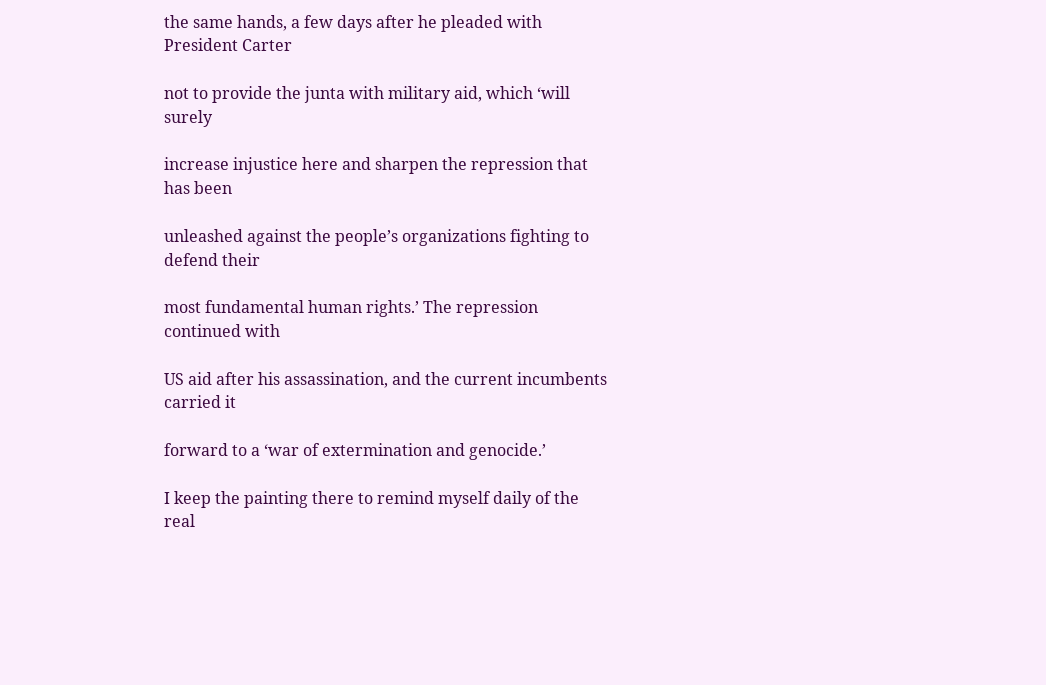the same hands, a few days after he pleaded with President Carter

not to provide the junta with military aid, which ‘will surely

increase injustice here and sharpen the repression that has been

unleashed against the people’s organizations fighting to defend their

most fundamental human rights.’ The repression continued with

US aid after his assassination, and the current incumbents carried it

forward to a ‘war of extermination and genocide.’

I keep the painting there to remind myself daily of the real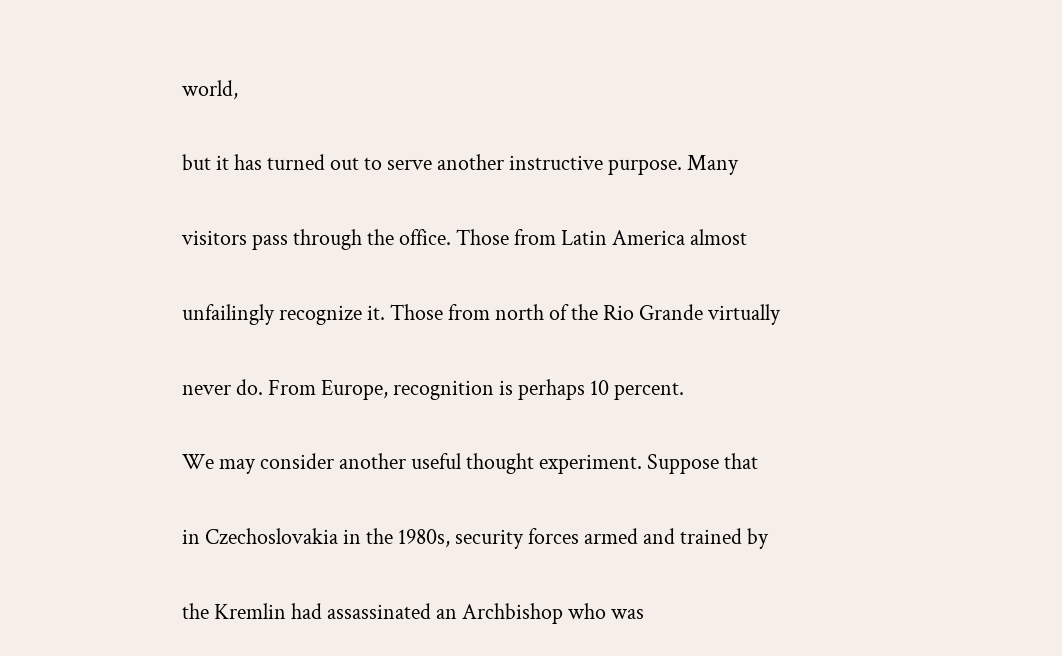world,

but it has turned out to serve another instructive purpose. Many

visitors pass through the office. Those from Latin America almost

unfailingly recognize it. Those from north of the Rio Grande virtually

never do. From Europe, recognition is perhaps 10 percent.

We may consider another useful thought experiment. Suppose that

in Czechoslovakia in the 1980s, security forces armed and trained by

the Kremlin had assassinated an Archbishop who was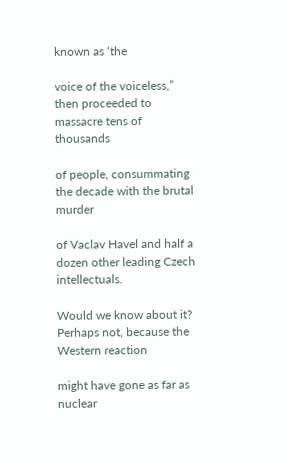known as ‘the

voice of the voiceless,” then proceeded to massacre tens of thousands

of people, consummating the decade with the brutal murder

of Vaclav Havel and half a dozen other leading Czech intellectuals.

Would we know about it? Perhaps not, because the Western reaction

might have gone as far as nuclear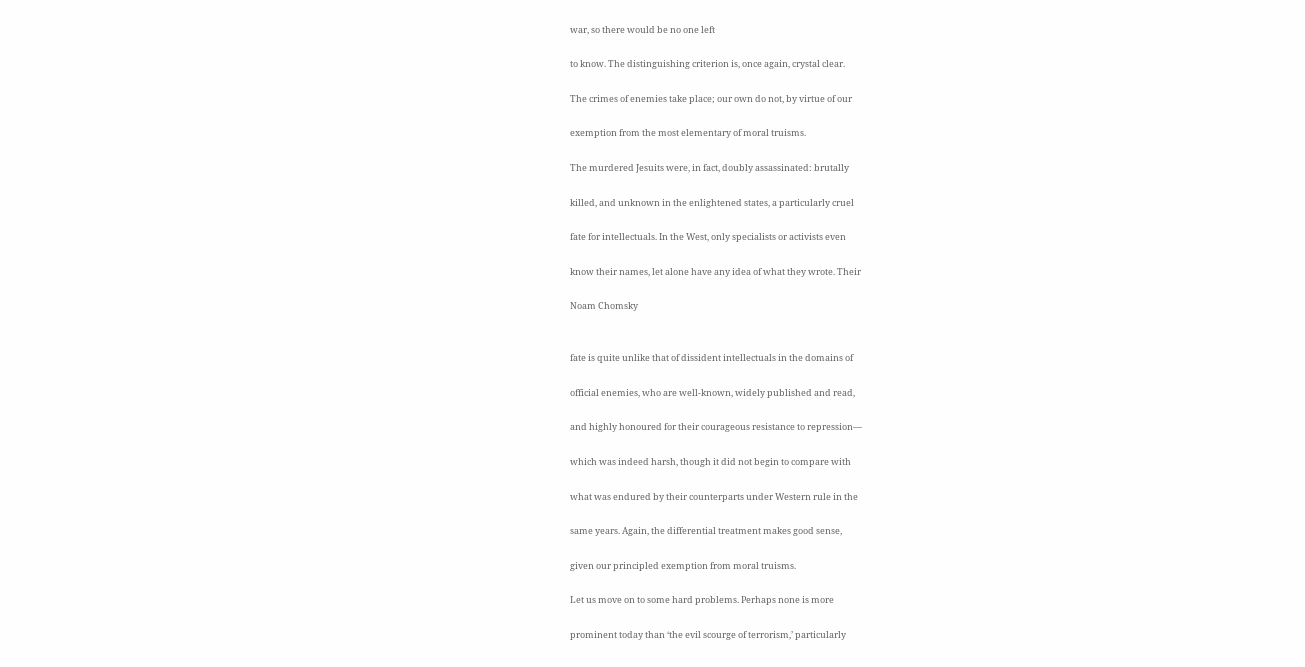war, so there would be no one left

to know. The distinguishing criterion is, once again, crystal clear.

The crimes of enemies take place; our own do not, by virtue of our

exemption from the most elementary of moral truisms.

The murdered Jesuits were, in fact, doubly assassinated: brutally

killed, and unknown in the enlightened states, a particularly cruel

fate for intellectuals. In the West, only specialists or activists even

know their names, let alone have any idea of what they wrote. Their

Noam Chomsky


fate is quite unlike that of dissident intellectuals in the domains of

official enemies, who are well-known, widely published and read,

and highly honoured for their courageous resistance to repression—

which was indeed harsh, though it did not begin to compare with

what was endured by their counterparts under Western rule in the

same years. Again, the differential treatment makes good sense,

given our principled exemption from moral truisms.

Let us move on to some hard problems. Perhaps none is more

prominent today than ‘the evil scourge of terrorism,’ particularly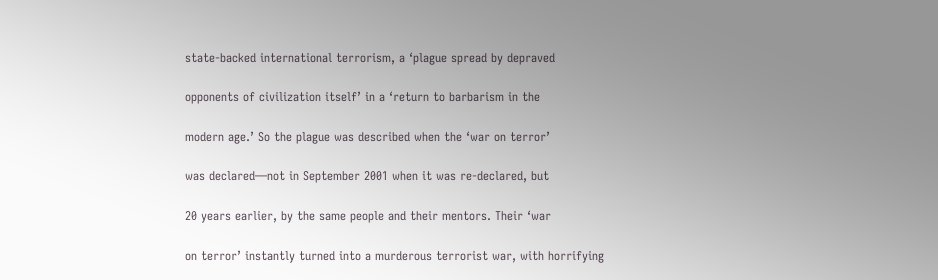state-backed international terrorism, a ‘plague spread by depraved

opponents of civilization itself’ in a ‘return to barbarism in the

modern age.’ So the plague was described when the ‘war on terror’

was declared—not in September 2001 when it was re-declared, but

20 years earlier, by the same people and their mentors. Their ‘war

on terror’ instantly turned into a murderous terrorist war, with horrifying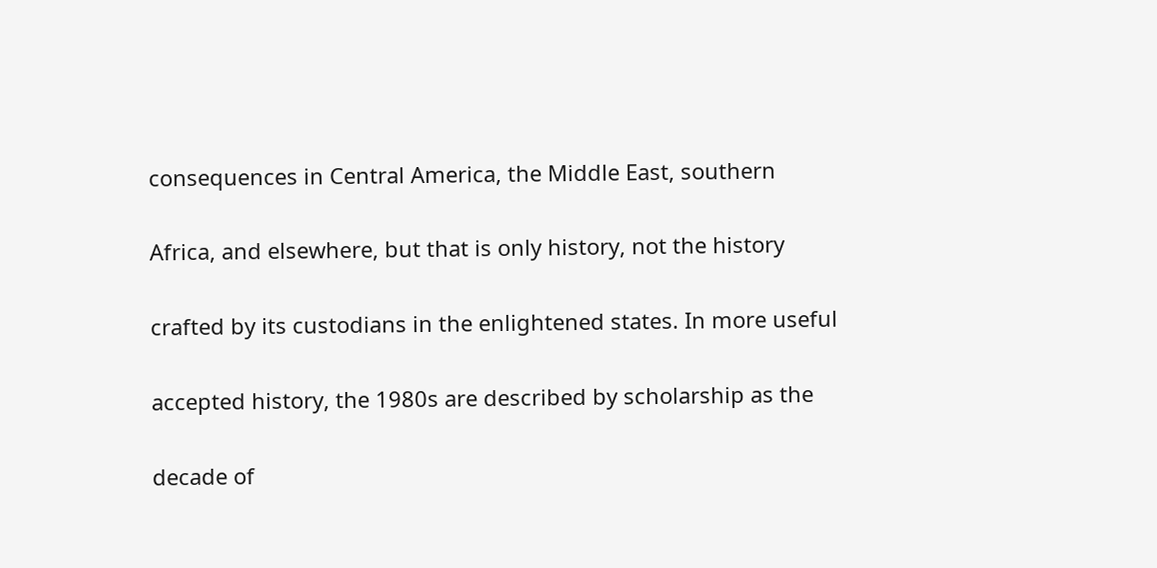consequences in Central America, the Middle East, southern

Africa, and elsewhere, but that is only history, not the history

crafted by its custodians in the enlightened states. In more useful

accepted history, the 1980s are described by scholarship as the

decade of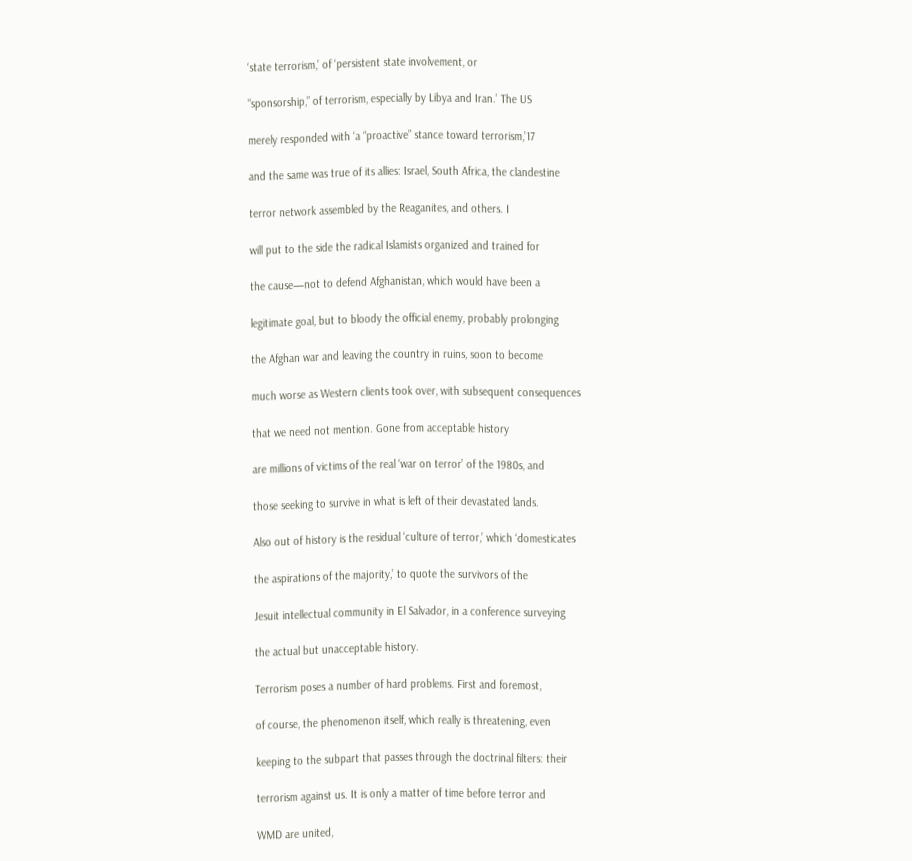‘state terrorism,’ of ‘persistent state involvement, or

“sponsorship,” of terrorism, especially by Libya and Iran.’ The US

merely responded with ‘a “proactive” stance toward terrorism,’17

and the same was true of its allies: Israel, South Africa, the clandestine

terror network assembled by the Reaganites, and others. I

will put to the side the radical Islamists organized and trained for

the cause—not to defend Afghanistan, which would have been a

legitimate goal, but to bloody the official enemy, probably prolonging

the Afghan war and leaving the country in ruins, soon to become

much worse as Western clients took over, with subsequent consequences

that we need not mention. Gone from acceptable history

are millions of victims of the real ‘war on terror’ of the 1980s, and

those seeking to survive in what is left of their devastated lands.

Also out of history is the residual ‘culture of terror,’ which ‘domesticates

the aspirations of the majority,’ to quote the survivors of the

Jesuit intellectual community in El Salvador, in a conference surveying

the actual but unacceptable history.

Terrorism poses a number of hard problems. First and foremost,

of course, the phenomenon itself, which really is threatening, even

keeping to the subpart that passes through the doctrinal filters: their

terrorism against us. It is only a matter of time before terror and

WMD are united,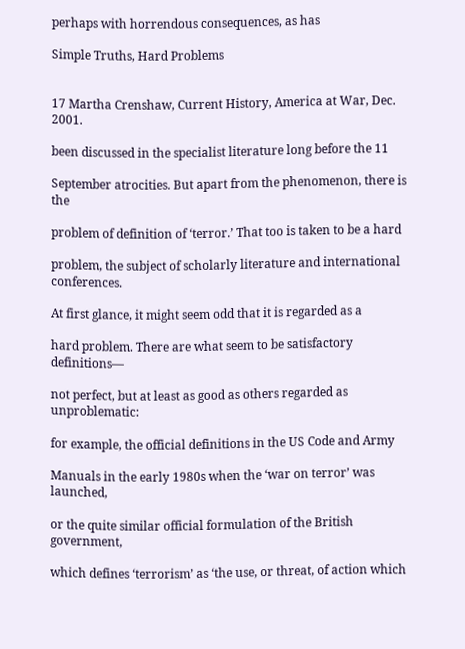perhaps with horrendous consequences, as has

Simple Truths, Hard Problems


17 Martha Crenshaw, Current History, America at War, Dec. 2001.

been discussed in the specialist literature long before the 11

September atrocities. But apart from the phenomenon, there is the

problem of definition of ‘terror.’ That too is taken to be a hard

problem, the subject of scholarly literature and international conferences.

At first glance, it might seem odd that it is regarded as a

hard problem. There are what seem to be satisfactory definitions—

not perfect, but at least as good as others regarded as unproblematic:

for example, the official definitions in the US Code and Army

Manuals in the early 1980s when the ‘war on terror’ was launched,

or the quite similar official formulation of the British government,

which defines ‘terrorism’ as ‘the use, or threat, of action which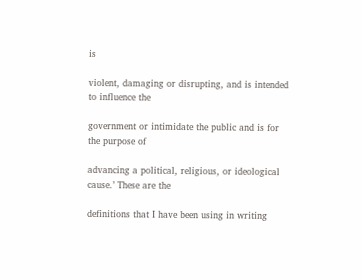is

violent, damaging or disrupting, and is intended to influence the

government or intimidate the public and is for the purpose of

advancing a political, religious, or ideological cause.’ These are the

definitions that I have been using in writing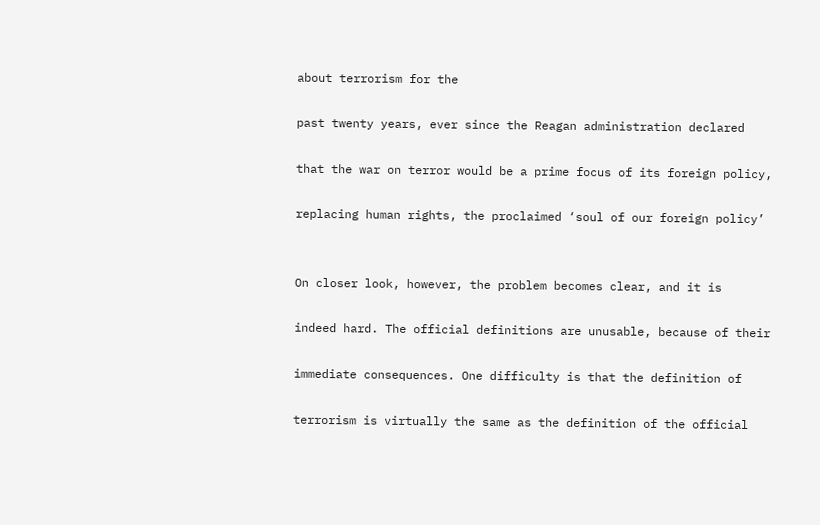about terrorism for the

past twenty years, ever since the Reagan administration declared

that the war on terror would be a prime focus of its foreign policy,

replacing human rights, the proclaimed ‘soul of our foreign policy’


On closer look, however, the problem becomes clear, and it is

indeed hard. The official definitions are unusable, because of their

immediate consequences. One difficulty is that the definition of

terrorism is virtually the same as the definition of the official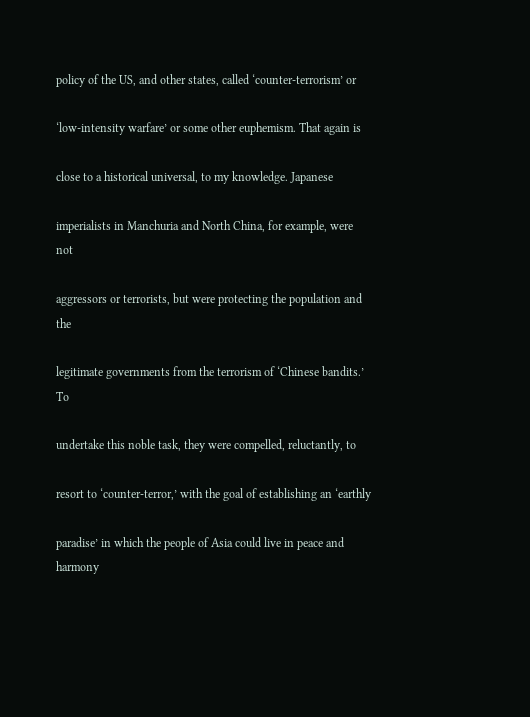policy of the US, and other states, called ‘counter-terrorism’ or

‘low-intensity warfare’ or some other euphemism. That again is

close to a historical universal, to my knowledge. Japanese

imperialists in Manchuria and North China, for example, were not

aggressors or terrorists, but were protecting the population and the

legitimate governments from the terrorism of ‘Chinese bandits.’ To

undertake this noble task, they were compelled, reluctantly, to

resort to ‘counter-terror,’ with the goal of establishing an ‘earthly

paradise’ in which the people of Asia could live in peace and harmony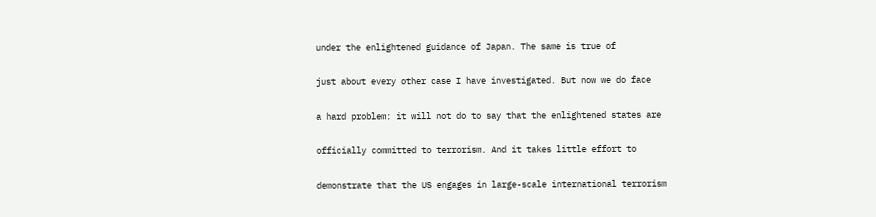under the enlightened guidance of Japan. The same is true of

just about every other case I have investigated. But now we do face

a hard problem: it will not do to say that the enlightened states are

officially committed to terrorism. And it takes little effort to

demonstrate that the US engages in large-scale international terrorism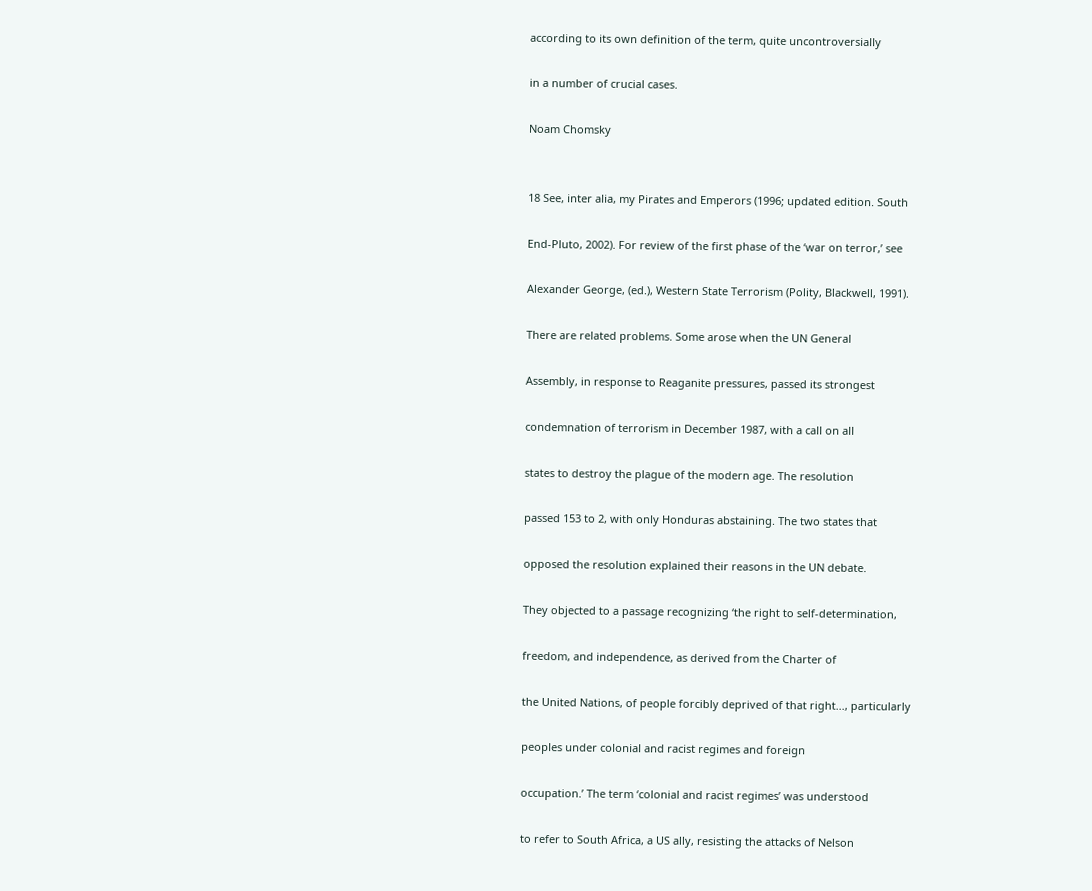according to its own definition of the term, quite uncontroversially

in a number of crucial cases.

Noam Chomsky


18 See, inter alia, my Pirates and Emperors (1996; updated edition. South

End-Pluto, 2002). For review of the first phase of the ‘war on terror,’ see

Alexander George, (ed.), Western State Terrorism (Polity, Blackwell, 1991).

There are related problems. Some arose when the UN General

Assembly, in response to Reaganite pressures, passed its strongest

condemnation of terrorism in December 1987, with a call on all

states to destroy the plague of the modern age. The resolution

passed 153 to 2, with only Honduras abstaining. The two states that

opposed the resolution explained their reasons in the UN debate.

They objected to a passage recognizing ‘the right to self-determination,

freedom, and independence, as derived from the Charter of

the United Nations, of people forcibly deprived of that right..., particularly

peoples under colonial and racist regimes and foreign

occupation.’ The term ‘colonial and racist regimes’ was understood

to refer to South Africa, a US ally, resisting the attacks of Nelson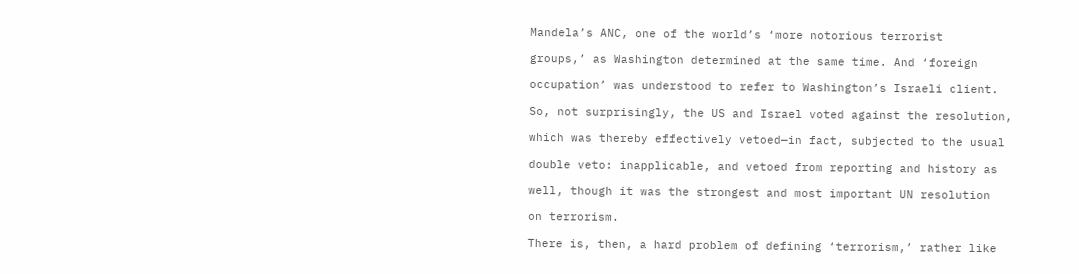Mandela’s ANC, one of the world’s ‘more notorious terrorist

groups,’ as Washington determined at the same time. And ‘foreign

occupation’ was understood to refer to Washington’s Israeli client.

So, not surprisingly, the US and Israel voted against the resolution,

which was thereby effectively vetoed—in fact, subjected to the usual

double veto: inapplicable, and vetoed from reporting and history as

well, though it was the strongest and most important UN resolution

on terrorism.

There is, then, a hard problem of defining ‘terrorism,’ rather like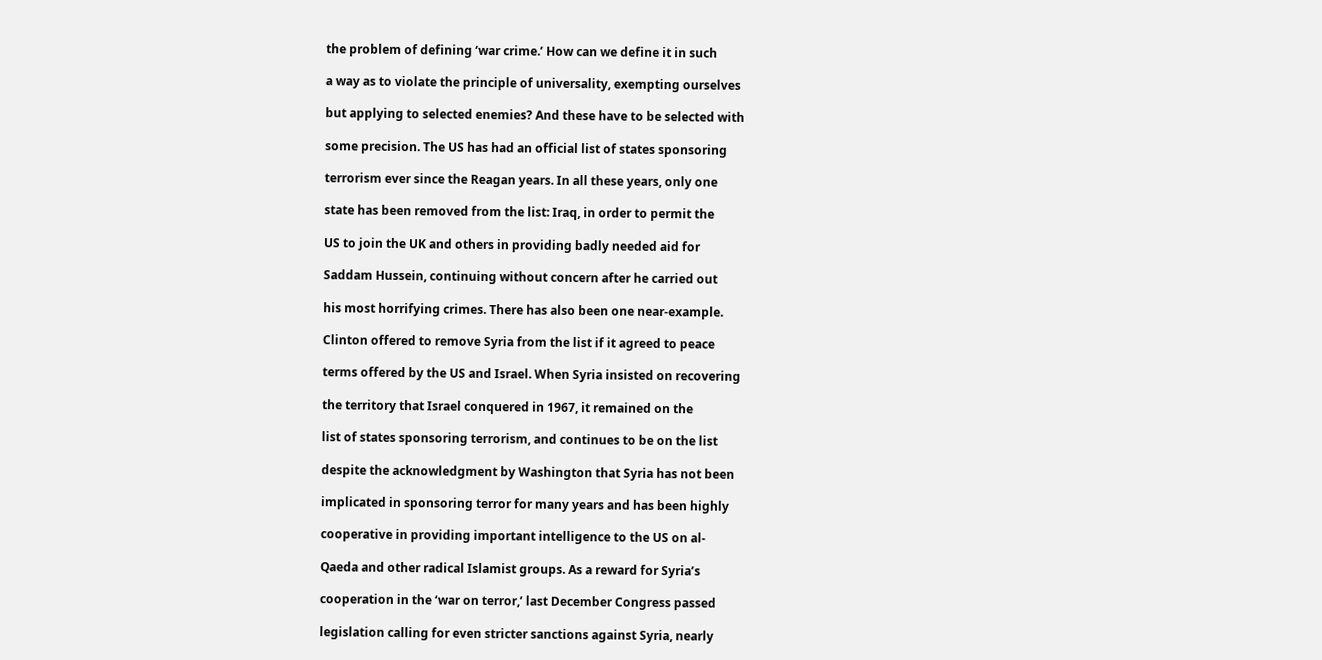the problem of defining ‘war crime.’ How can we define it in such

a way as to violate the principle of universality, exempting ourselves

but applying to selected enemies? And these have to be selected with

some precision. The US has had an official list of states sponsoring

terrorism ever since the Reagan years. In all these years, only one

state has been removed from the list: Iraq, in order to permit the

US to join the UK and others in providing badly needed aid for

Saddam Hussein, continuing without concern after he carried out

his most horrifying crimes. There has also been one near-example.

Clinton offered to remove Syria from the list if it agreed to peace

terms offered by the US and Israel. When Syria insisted on recovering

the territory that Israel conquered in 1967, it remained on the

list of states sponsoring terrorism, and continues to be on the list

despite the acknowledgment by Washington that Syria has not been

implicated in sponsoring terror for many years and has been highly

cooperative in providing important intelligence to the US on al-

Qaeda and other radical Islamist groups. As a reward for Syria’s

cooperation in the ‘war on terror,’ last December Congress passed

legislation calling for even stricter sanctions against Syria, nearly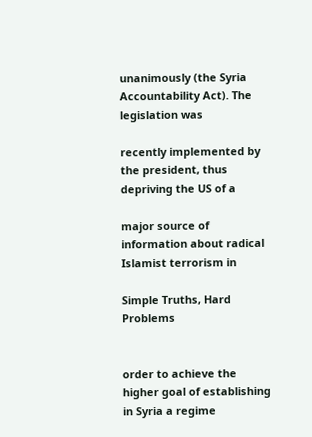unanimously (the Syria Accountability Act). The legislation was

recently implemented by the president, thus depriving the US of a

major source of information about radical Islamist terrorism in

Simple Truths, Hard Problems


order to achieve the higher goal of establishing in Syria a regime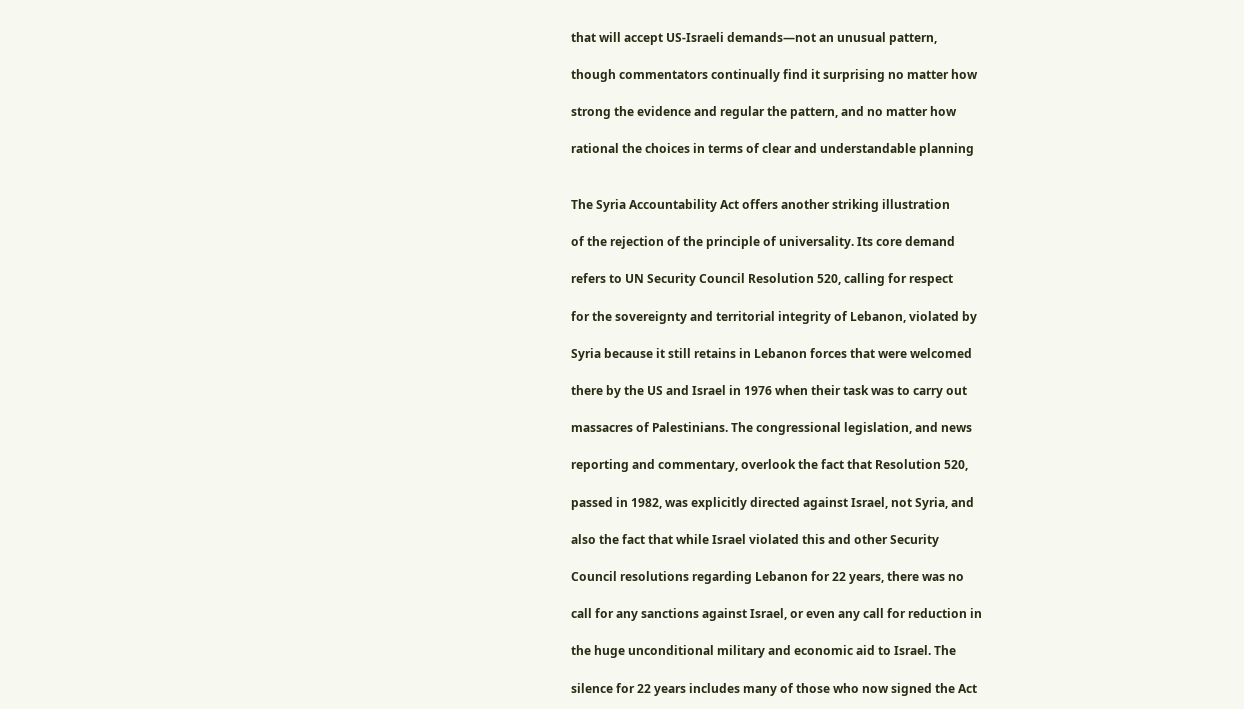that will accept US-Israeli demands—not an unusual pattern,

though commentators continually find it surprising no matter how

strong the evidence and regular the pattern, and no matter how

rational the choices in terms of clear and understandable planning


The Syria Accountability Act offers another striking illustration

of the rejection of the principle of universality. Its core demand

refers to UN Security Council Resolution 520, calling for respect

for the sovereignty and territorial integrity of Lebanon, violated by

Syria because it still retains in Lebanon forces that were welcomed

there by the US and Israel in 1976 when their task was to carry out

massacres of Palestinians. The congressional legislation, and news

reporting and commentary, overlook the fact that Resolution 520,

passed in 1982, was explicitly directed against Israel, not Syria, and

also the fact that while Israel violated this and other Security

Council resolutions regarding Lebanon for 22 years, there was no

call for any sanctions against Israel, or even any call for reduction in

the huge unconditional military and economic aid to Israel. The

silence for 22 years includes many of those who now signed the Act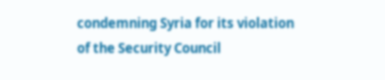condemning Syria for its violation of the Security Council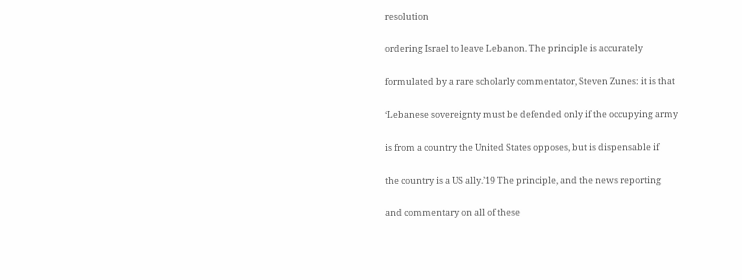resolution

ordering Israel to leave Lebanon. The principle is accurately

formulated by a rare scholarly commentator, Steven Zunes: it is that

‘Lebanese sovereignty must be defended only if the occupying army

is from a country the United States opposes, but is dispensable if

the country is a US ally.’19 The principle, and the news reporting

and commentary on all of these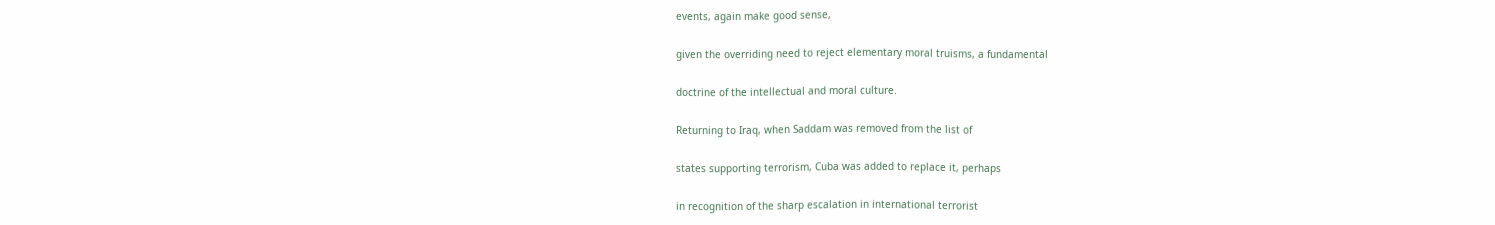events, again make good sense,

given the overriding need to reject elementary moral truisms, a fundamental

doctrine of the intellectual and moral culture.

Returning to Iraq, when Saddam was removed from the list of

states supporting terrorism, Cuba was added to replace it, perhaps

in recognition of the sharp escalation in international terrorist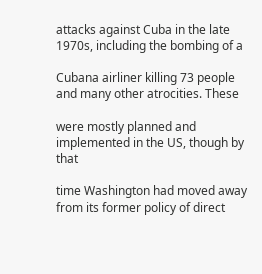attacks against Cuba in the late 1970s, including the bombing of a

Cubana airliner killing 73 people and many other atrocities. These

were mostly planned and implemented in the US, though by that

time Washington had moved away from its former policy of direct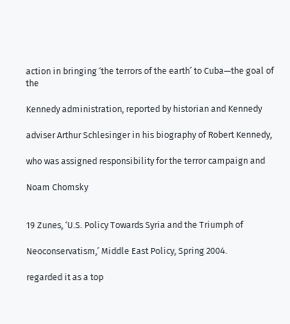action in bringing ‘the terrors of the earth’ to Cuba—the goal of the

Kennedy administration, reported by historian and Kennedy

adviser Arthur Schlesinger in his biography of Robert Kennedy,

who was assigned responsibility for the terror campaign and

Noam Chomsky


19 Zunes, ‘U.S. Policy Towards Syria and the Triumph of

Neoconservatism,’ Middle East Policy, Spring 2004.

regarded it as a top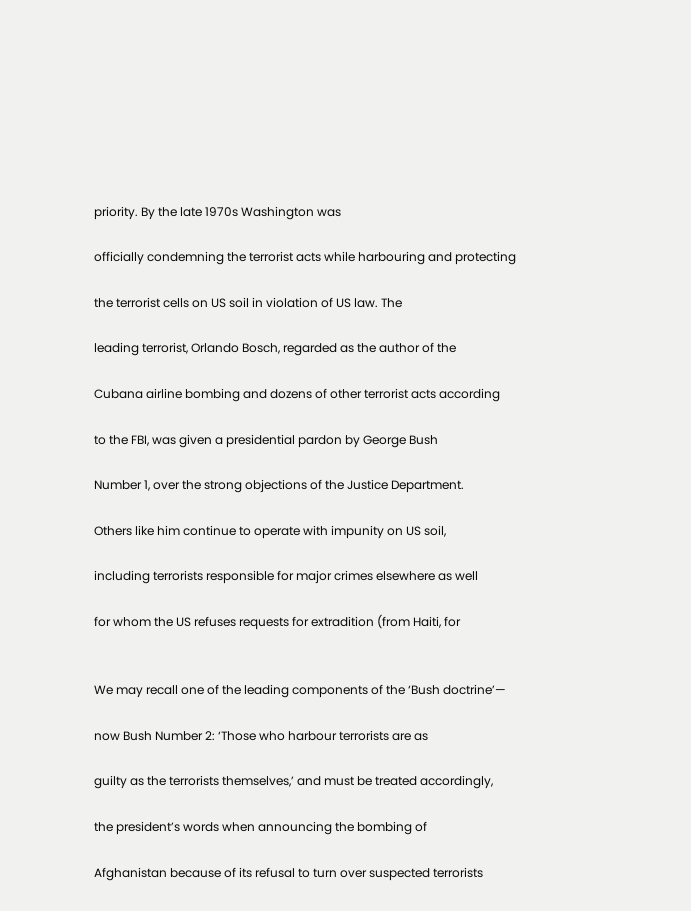priority. By the late 1970s Washington was

officially condemning the terrorist acts while harbouring and protecting

the terrorist cells on US soil in violation of US law. The

leading terrorist, Orlando Bosch, regarded as the author of the

Cubana airline bombing and dozens of other terrorist acts according

to the FBI, was given a presidential pardon by George Bush

Number 1, over the strong objections of the Justice Department.

Others like him continue to operate with impunity on US soil,

including terrorists responsible for major crimes elsewhere as well

for whom the US refuses requests for extradition (from Haiti, for


We may recall one of the leading components of the ‘Bush doctrine’—

now Bush Number 2: ‘Those who harbour terrorists are as

guilty as the terrorists themselves,’ and must be treated accordingly,

the president’s words when announcing the bombing of

Afghanistan because of its refusal to turn over suspected terrorists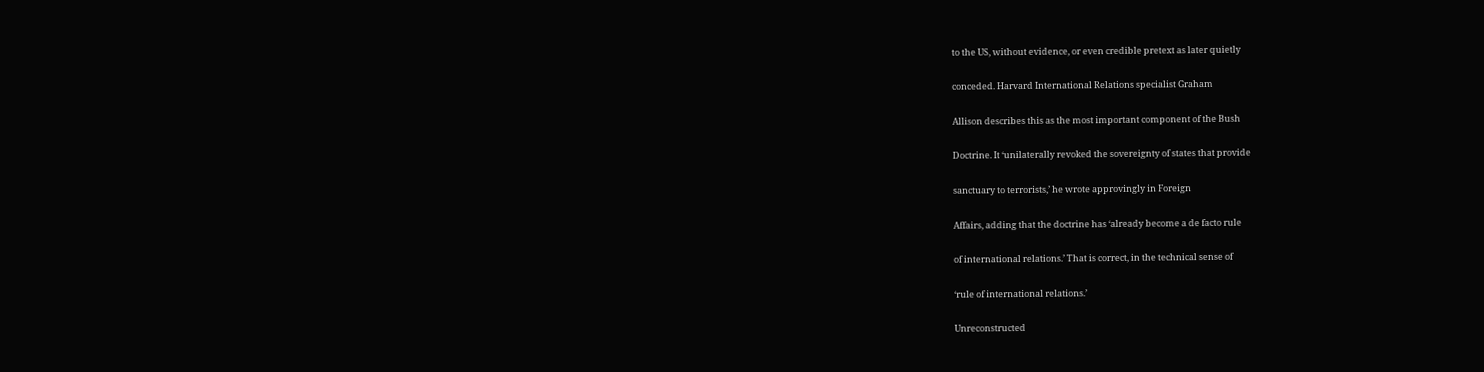to the US, without evidence, or even credible pretext as later quietly

conceded. Harvard International Relations specialist Graham

Allison describes this as the most important component of the Bush

Doctrine. It ‘unilaterally revoked the sovereignty of states that provide

sanctuary to terrorists,’ he wrote approvingly in Foreign

Affairs, adding that the doctrine has ‘already become a de facto rule

of international relations.’ That is correct, in the technical sense of

‘rule of international relations.’

Unreconstructed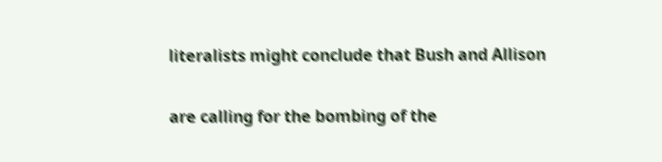literalists might conclude that Bush and Allison

are calling for the bombing of the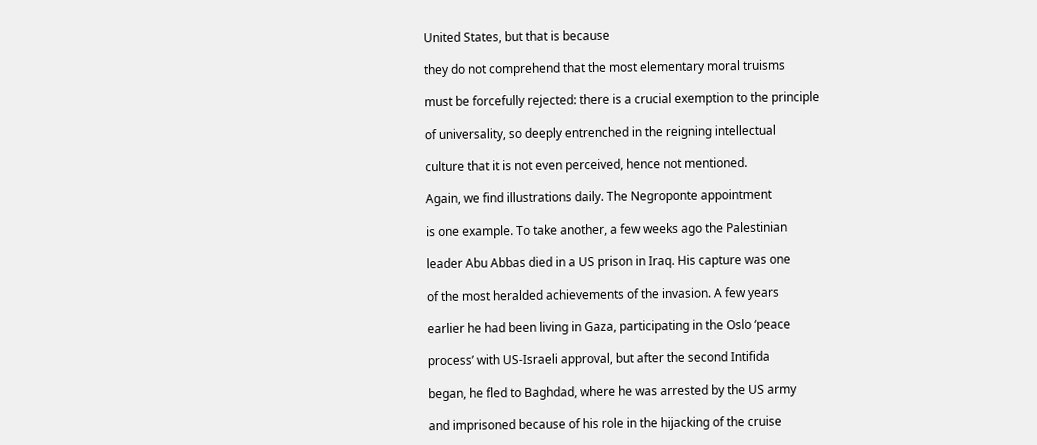United States, but that is because

they do not comprehend that the most elementary moral truisms

must be forcefully rejected: there is a crucial exemption to the principle

of universality, so deeply entrenched in the reigning intellectual

culture that it is not even perceived, hence not mentioned.

Again, we find illustrations daily. The Negroponte appointment

is one example. To take another, a few weeks ago the Palestinian

leader Abu Abbas died in a US prison in Iraq. His capture was one

of the most heralded achievements of the invasion. A few years

earlier he had been living in Gaza, participating in the Oslo ‘peace

process’ with US-Israeli approval, but after the second Intifida

began, he fled to Baghdad, where he was arrested by the US army

and imprisoned because of his role in the hijacking of the cruise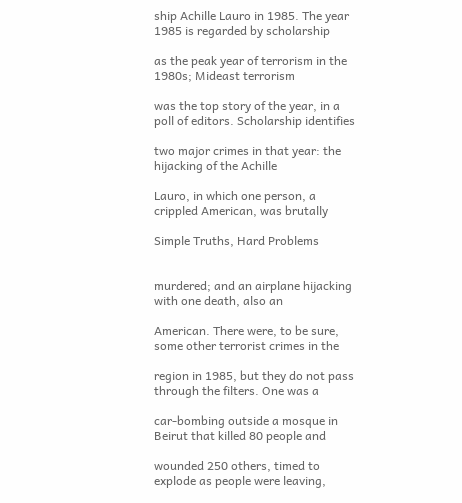ship Achille Lauro in 1985. The year 1985 is regarded by scholarship

as the peak year of terrorism in the 1980s; Mideast terrorism

was the top story of the year, in a poll of editors. Scholarship identifies

two major crimes in that year: the hijacking of the Achille

Lauro, in which one person, a crippled American, was brutally

Simple Truths, Hard Problems


murdered; and an airplane hijacking with one death, also an

American. There were, to be sure, some other terrorist crimes in the

region in 1985, but they do not pass through the filters. One was a

car-bombing outside a mosque in Beirut that killed 80 people and

wounded 250 others, timed to explode as people were leaving,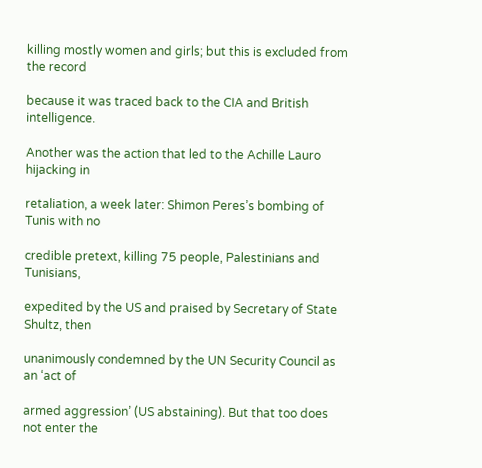killing mostly women and girls; but this is excluded from the record

because it was traced back to the CIA and British intelligence.

Another was the action that led to the Achille Lauro hijacking in

retaliation, a week later: Shimon Peres’s bombing of Tunis with no

credible pretext, killing 75 people, Palestinians and Tunisians,

expedited by the US and praised by Secretary of State Shultz, then

unanimously condemned by the UN Security Council as an ‘act of

armed aggression’ (US abstaining). But that too does not enter the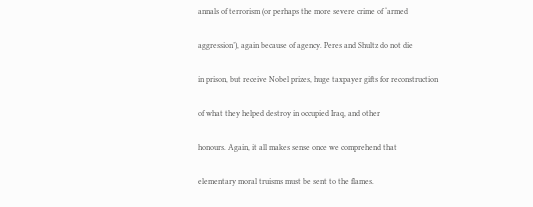annals of terrorism (or perhaps the more severe crime of ‘armed

aggression’), again because of agency. Peres and Shultz do not die

in prison, but receive Nobel prizes, huge taxpayer gifts for reconstruction

of what they helped destroy in occupied Iraq, and other

honours. Again, it all makes sense once we comprehend that

elementary moral truisms must be sent to the flames.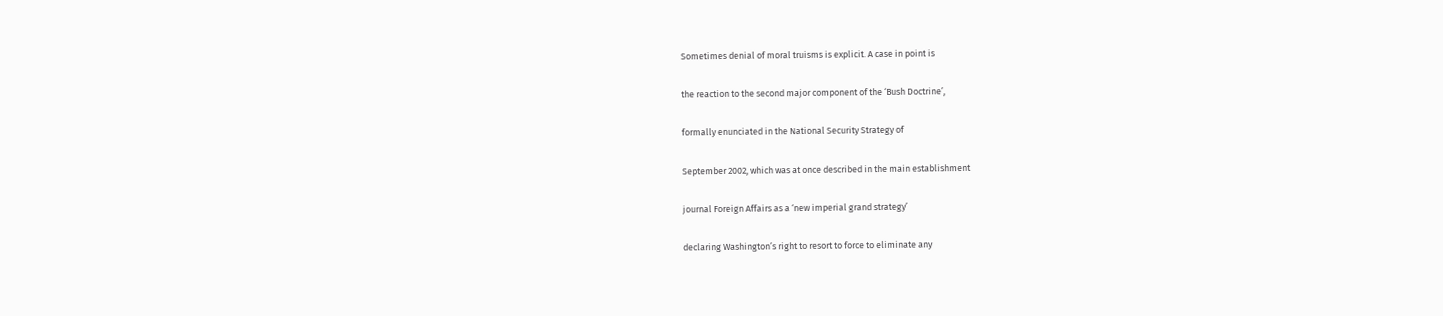Sometimes denial of moral truisms is explicit. A case in point is

the reaction to the second major component of the ‘Bush Doctrine’,

formally enunciated in the National Security Strategy of

September 2002, which was at once described in the main establishment

journal Foreign Affairs as a ‘new imperial grand strategy’

declaring Washington’s right to resort to force to eliminate any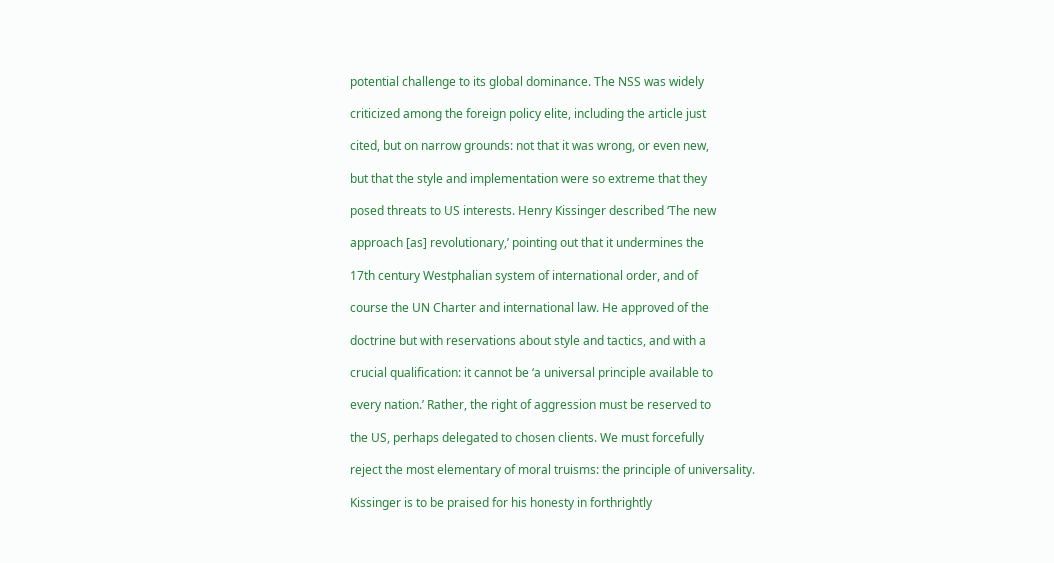potential challenge to its global dominance. The NSS was widely

criticized among the foreign policy elite, including the article just

cited, but on narrow grounds: not that it was wrong, or even new,

but that the style and implementation were so extreme that they

posed threats to US interests. Henry Kissinger described ‘The new

approach [as] revolutionary,’ pointing out that it undermines the

17th century Westphalian system of international order, and of

course the UN Charter and international law. He approved of the

doctrine but with reservations about style and tactics, and with a

crucial qualification: it cannot be ‘a universal principle available to

every nation.’ Rather, the right of aggression must be reserved to

the US, perhaps delegated to chosen clients. We must forcefully

reject the most elementary of moral truisms: the principle of universality.

Kissinger is to be praised for his honesty in forthrightly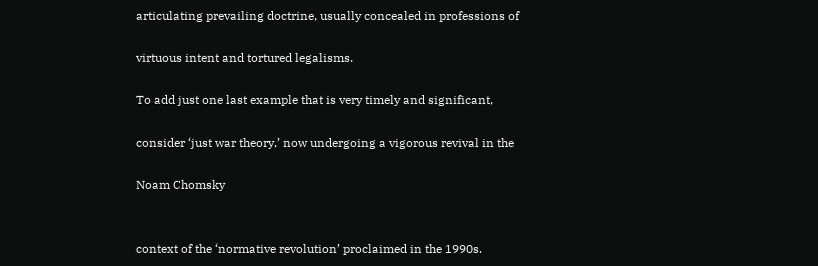articulating prevailing doctrine, usually concealed in professions of

virtuous intent and tortured legalisms.

To add just one last example that is very timely and significant,

consider ‘just war theory,’ now undergoing a vigorous revival in the

Noam Chomsky


context of the ‘normative revolution’ proclaimed in the 1990s.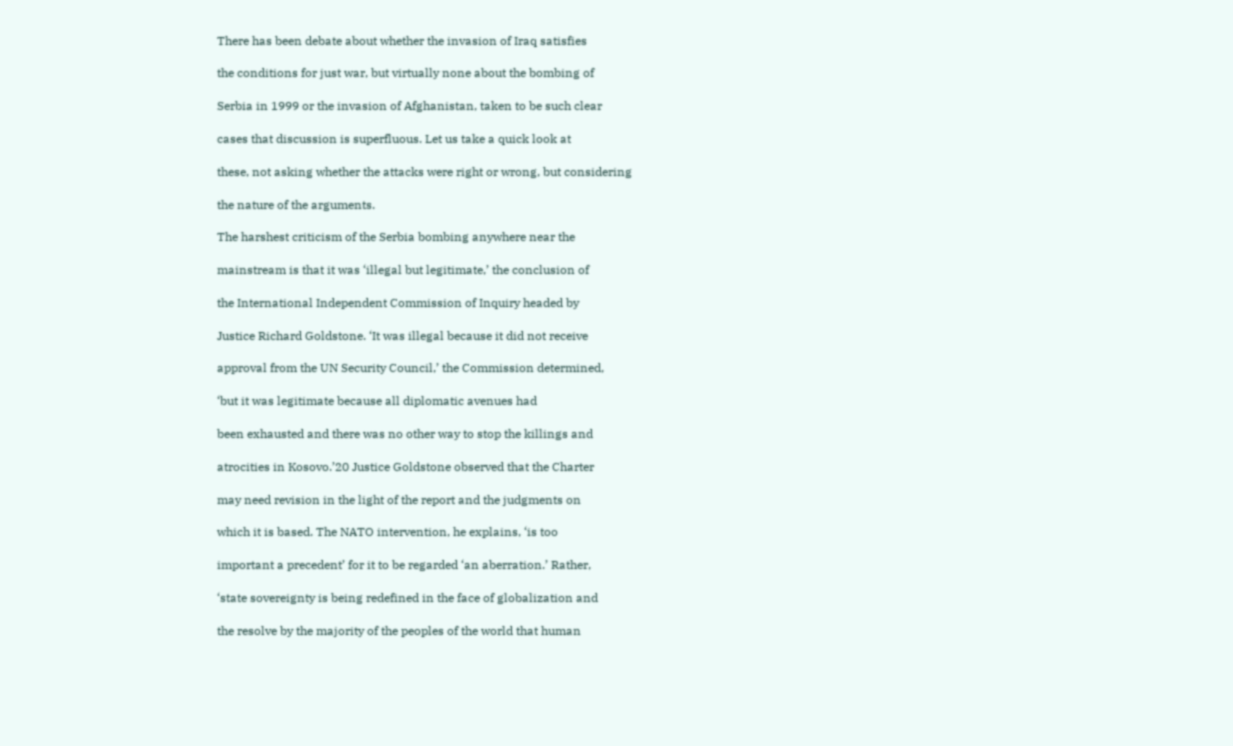There has been debate about whether the invasion of Iraq satisfies

the conditions for just war, but virtually none about the bombing of

Serbia in 1999 or the invasion of Afghanistan, taken to be such clear

cases that discussion is superfluous. Let us take a quick look at

these, not asking whether the attacks were right or wrong, but considering

the nature of the arguments.

The harshest criticism of the Serbia bombing anywhere near the

mainstream is that it was ‘illegal but legitimate,’ the conclusion of

the International Independent Commission of Inquiry headed by

Justice Richard Goldstone. ‘It was illegal because it did not receive

approval from the UN Security Council,’ the Commission determined,

‘but it was legitimate because all diplomatic avenues had

been exhausted and there was no other way to stop the killings and

atrocities in Kosovo.’20 Justice Goldstone observed that the Charter

may need revision in the light of the report and the judgments on

which it is based. The NATO intervention, he explains, ‘is too

important a precedent’ for it to be regarded ‘an aberration.’ Rather,

‘state sovereignty is being redefined in the face of globalization and

the resolve by the majority of the peoples of the world that human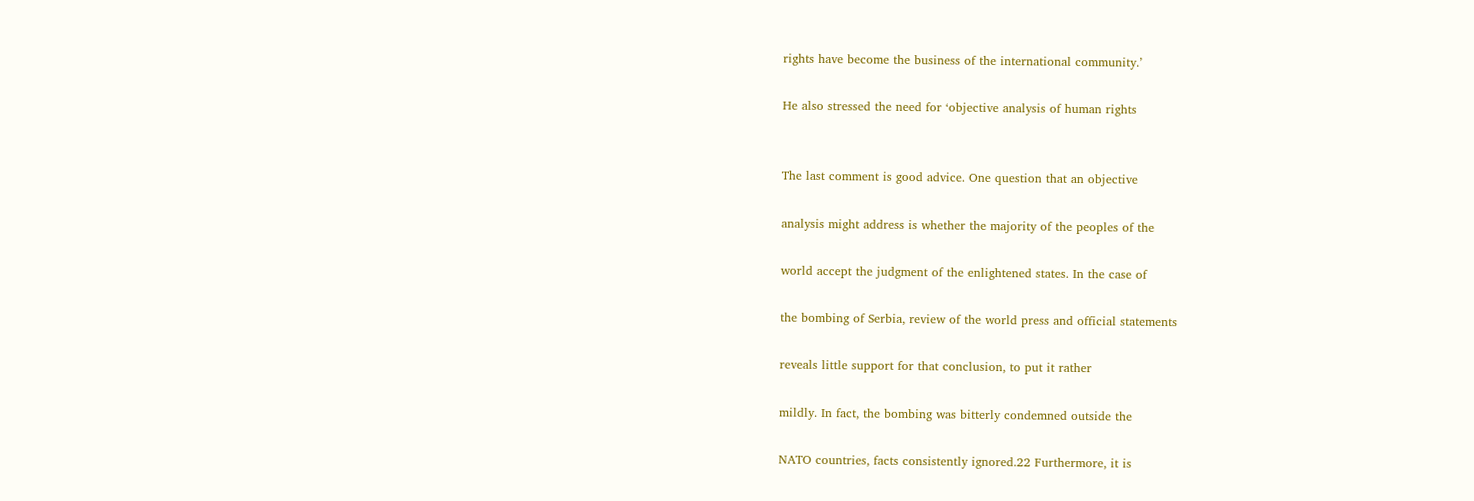rights have become the business of the international community.’

He also stressed the need for ‘objective analysis of human rights


The last comment is good advice. One question that an objective

analysis might address is whether the majority of the peoples of the

world accept the judgment of the enlightened states. In the case of

the bombing of Serbia, review of the world press and official statements

reveals little support for that conclusion, to put it rather

mildly. In fact, the bombing was bitterly condemned outside the

NATO countries, facts consistently ignored.22 Furthermore, it is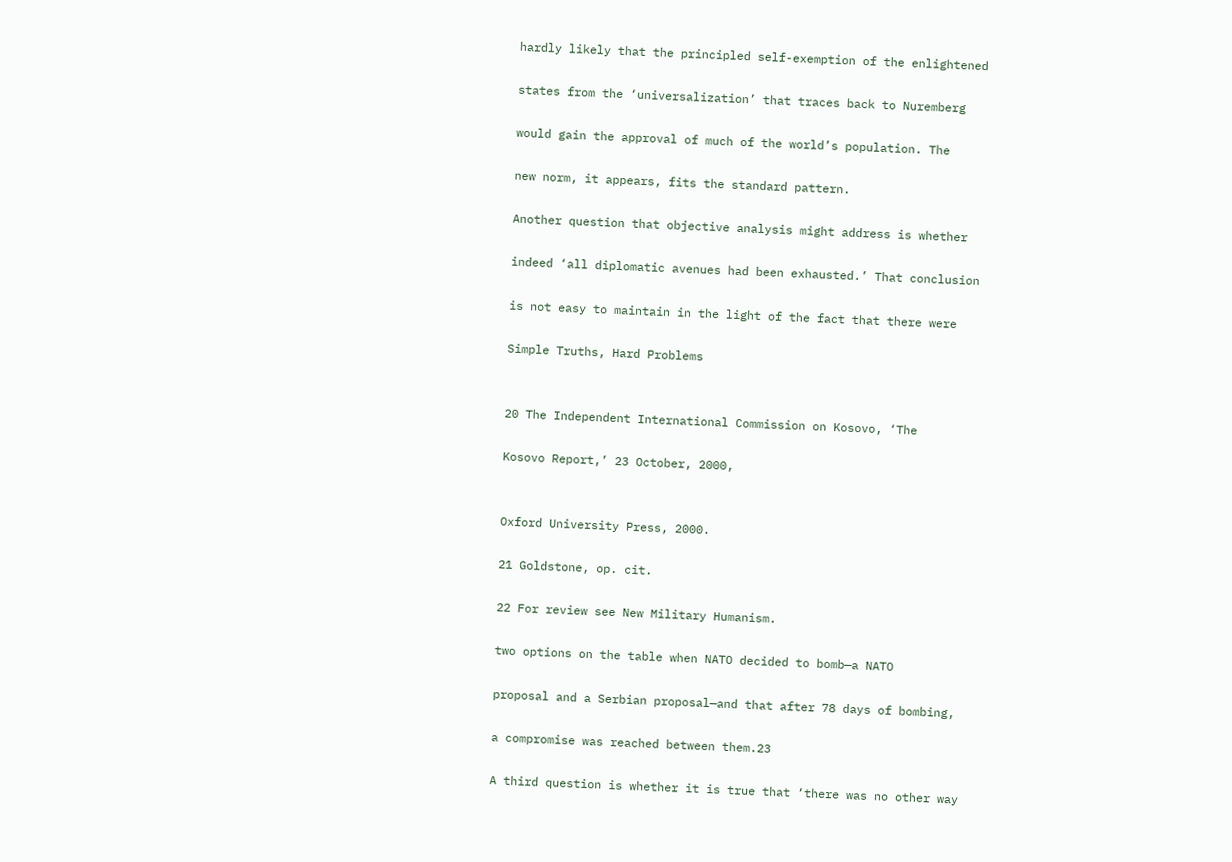hardly likely that the principled self-exemption of the enlightened

states from the ‘universalization’ that traces back to Nuremberg

would gain the approval of much of the world’s population. The

new norm, it appears, fits the standard pattern.

Another question that objective analysis might address is whether

indeed ‘all diplomatic avenues had been exhausted.’ That conclusion

is not easy to maintain in the light of the fact that there were

Simple Truths, Hard Problems


20 The Independent International Commission on Kosovo, ‘The

Kosovo Report,’ 23 October, 2000,


Oxford University Press, 2000.

21 Goldstone, op. cit.

22 For review see New Military Humanism.

two options on the table when NATO decided to bomb—a NATO

proposal and a Serbian proposal—and that after 78 days of bombing,

a compromise was reached between them.23

A third question is whether it is true that ‘there was no other way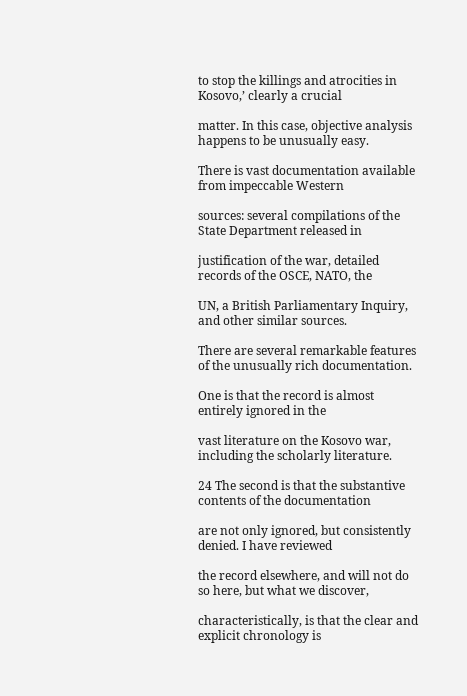to stop the killings and atrocities in Kosovo,’ clearly a crucial

matter. In this case, objective analysis happens to be unusually easy.

There is vast documentation available from impeccable Western

sources: several compilations of the State Department released in

justification of the war, detailed records of the OSCE, NATO, the

UN, a British Parliamentary Inquiry, and other similar sources.

There are several remarkable features of the unusually rich documentation.

One is that the record is almost entirely ignored in the

vast literature on the Kosovo war, including the scholarly literature.

24 The second is that the substantive contents of the documentation

are not only ignored, but consistently denied. I have reviewed

the record elsewhere, and will not do so here, but what we discover,

characteristically, is that the clear and explicit chronology is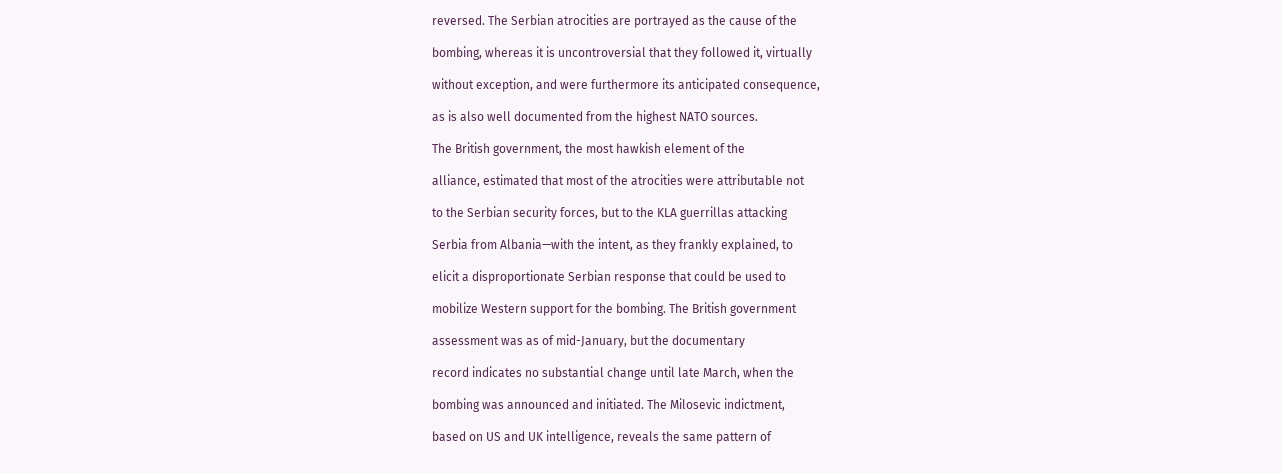reversed. The Serbian atrocities are portrayed as the cause of the

bombing, whereas it is uncontroversial that they followed it, virtually

without exception, and were furthermore its anticipated consequence,

as is also well documented from the highest NATO sources.

The British government, the most hawkish element of the

alliance, estimated that most of the atrocities were attributable not

to the Serbian security forces, but to the KLA guerrillas attacking

Serbia from Albania—with the intent, as they frankly explained, to

elicit a disproportionate Serbian response that could be used to

mobilize Western support for the bombing. The British government

assessment was as of mid-January, but the documentary

record indicates no substantial change until late March, when the

bombing was announced and initiated. The Milosevic indictment,

based on US and UK intelligence, reveals the same pattern of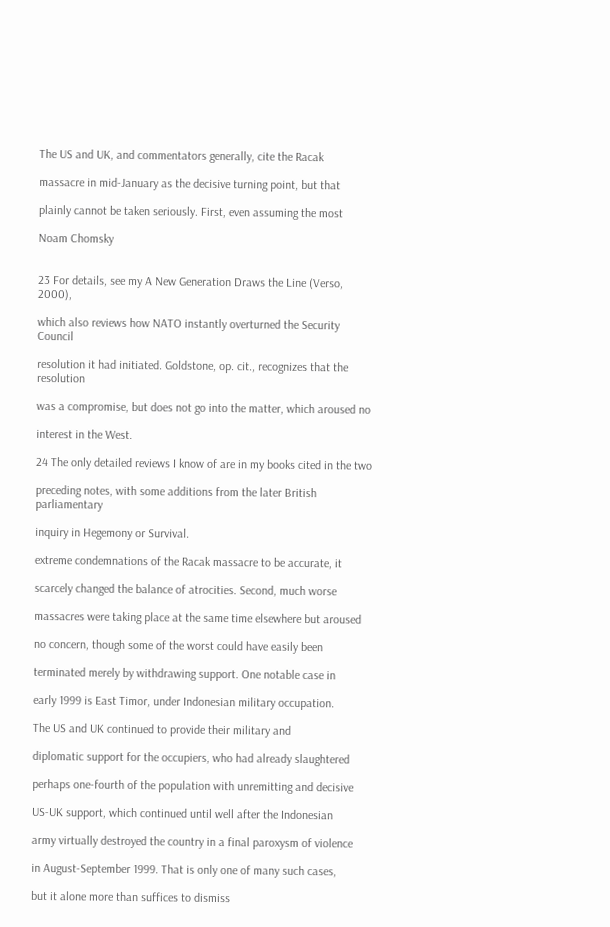The US and UK, and commentators generally, cite the Racak

massacre in mid-January as the decisive turning point, but that

plainly cannot be taken seriously. First, even assuming the most

Noam Chomsky


23 For details, see my A New Generation Draws the Line (Verso, 2000),

which also reviews how NATO instantly overturned the Security Council

resolution it had initiated. Goldstone, op. cit., recognizes that the resolution

was a compromise, but does not go into the matter, which aroused no

interest in the West.

24 The only detailed reviews I know of are in my books cited in the two

preceding notes, with some additions from the later British parliamentary

inquiry in Hegemony or Survival.

extreme condemnations of the Racak massacre to be accurate, it

scarcely changed the balance of atrocities. Second, much worse

massacres were taking place at the same time elsewhere but aroused

no concern, though some of the worst could have easily been

terminated merely by withdrawing support. One notable case in

early 1999 is East Timor, under Indonesian military occupation.

The US and UK continued to provide their military and

diplomatic support for the occupiers, who had already slaughtered

perhaps one-fourth of the population with unremitting and decisive

US-UK support, which continued until well after the Indonesian

army virtually destroyed the country in a final paroxysm of violence

in August-September 1999. That is only one of many such cases,

but it alone more than suffices to dismiss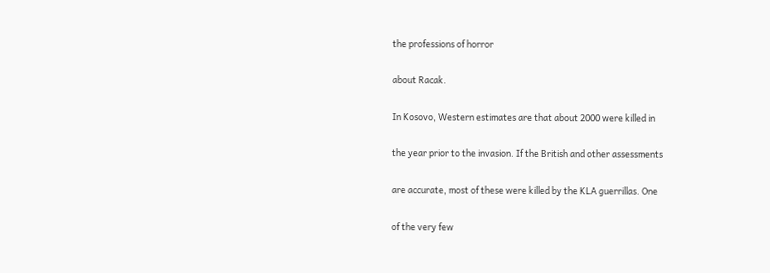the professions of horror

about Racak.

In Kosovo, Western estimates are that about 2000 were killed in

the year prior to the invasion. If the British and other assessments

are accurate, most of these were killed by the KLA guerrillas. One

of the very few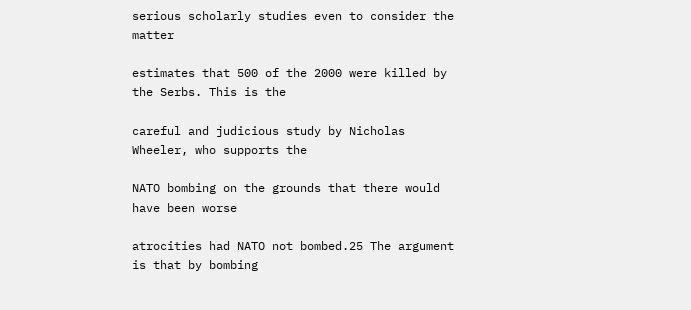serious scholarly studies even to consider the matter

estimates that 500 of the 2000 were killed by the Serbs. This is the

careful and judicious study by Nicholas Wheeler, who supports the

NATO bombing on the grounds that there would have been worse

atrocities had NATO not bombed.25 The argument is that by bombing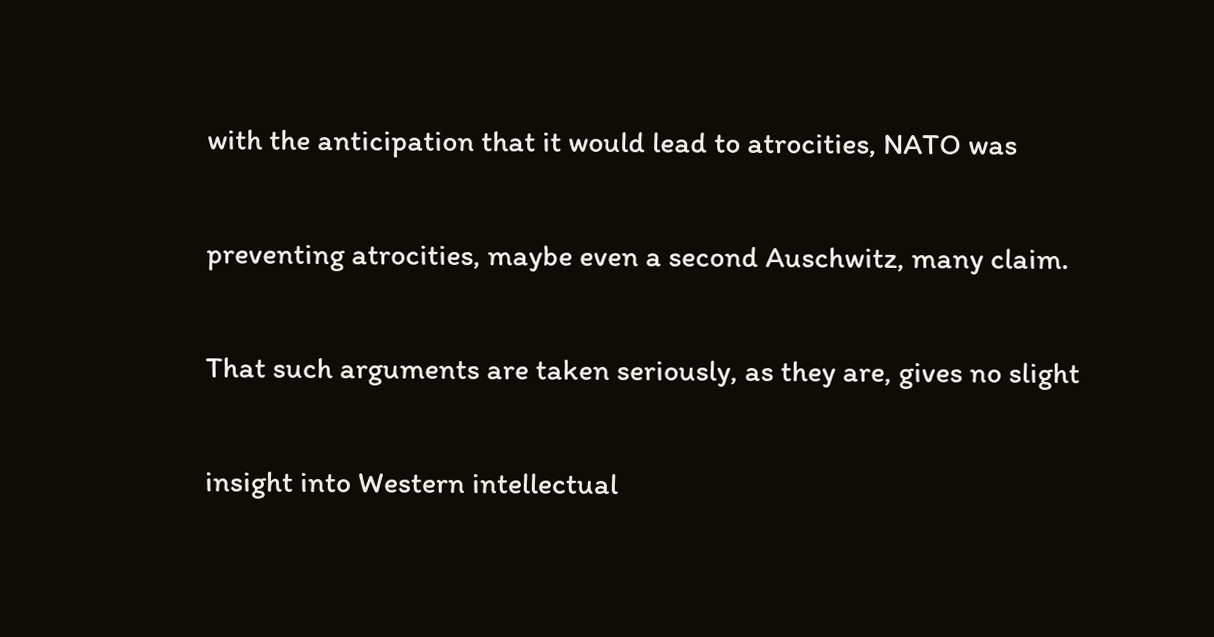with the anticipation that it would lead to atrocities, NATO was

preventing atrocities, maybe even a second Auschwitz, many claim.

That such arguments are taken seriously, as they are, gives no slight

insight into Western intellectual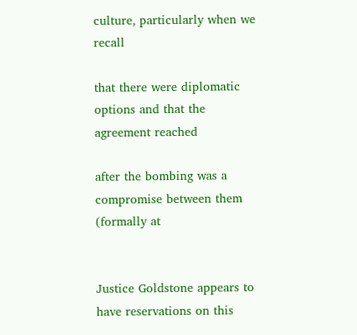culture, particularly when we recall

that there were diplomatic options and that the agreement reached

after the bombing was a compromise between them (formally at


Justice Goldstone appears to have reservations on this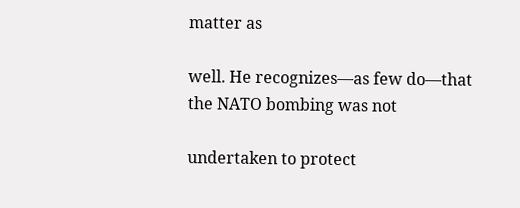matter as

well. He recognizes—as few do—that the NATO bombing was not

undertaken to protect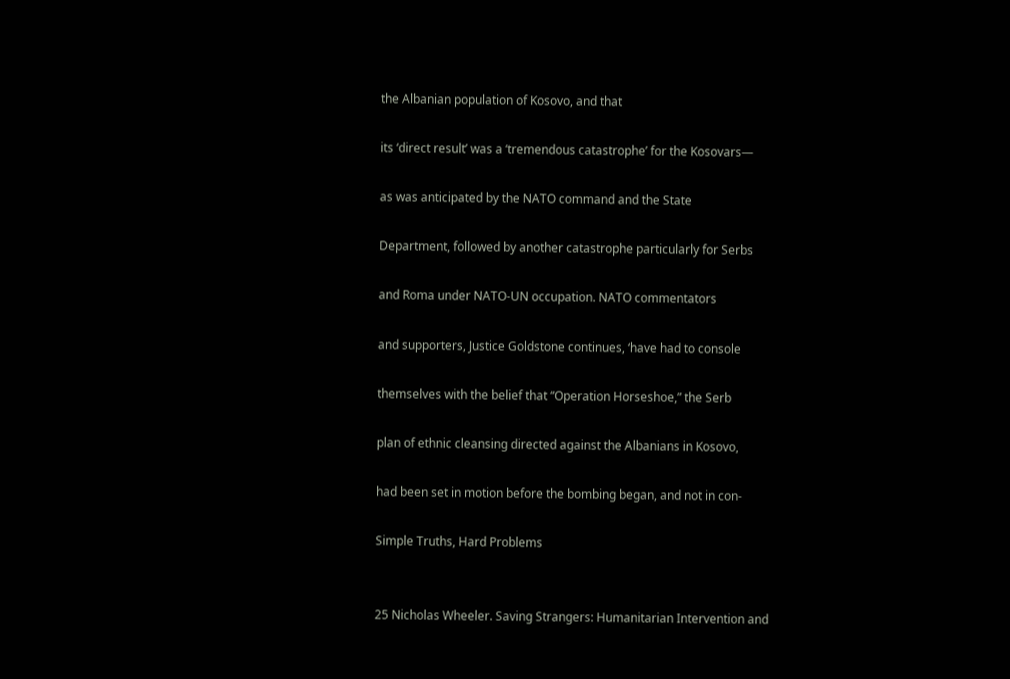the Albanian population of Kosovo, and that

its ‘direct result’ was a ‘tremendous catastrophe’ for the Kosovars—

as was anticipated by the NATO command and the State

Department, followed by another catastrophe particularly for Serbs

and Roma under NATO-UN occupation. NATO commentators

and supporters, Justice Goldstone continues, ‘have had to console

themselves with the belief that “Operation Horseshoe,” the Serb

plan of ethnic cleansing directed against the Albanians in Kosovo,

had been set in motion before the bombing began, and not in con-

Simple Truths, Hard Problems


25 Nicholas Wheeler. Saving Strangers: Humanitarian Intervention and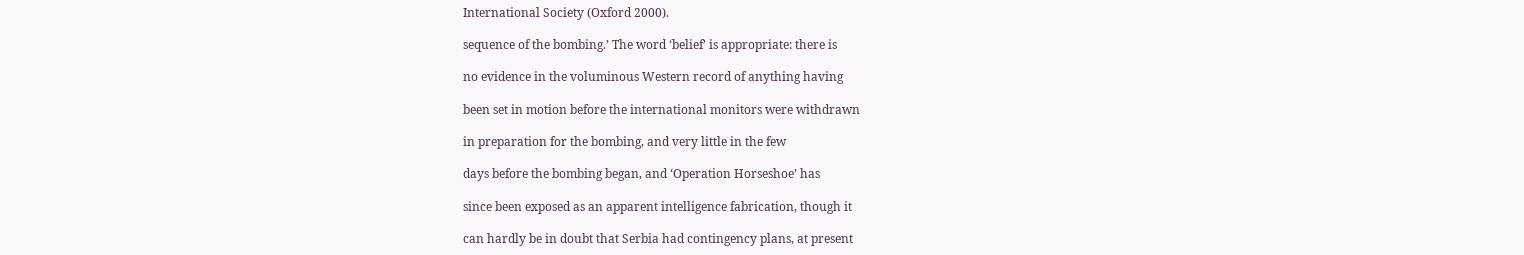International Society (Oxford 2000).

sequence of the bombing.’ The word ‘belief’ is appropriate: there is

no evidence in the voluminous Western record of anything having

been set in motion before the international monitors were withdrawn

in preparation for the bombing, and very little in the few

days before the bombing began, and ‘Operation Horseshoe’ has

since been exposed as an apparent intelligence fabrication, though it

can hardly be in doubt that Serbia had contingency plans, at present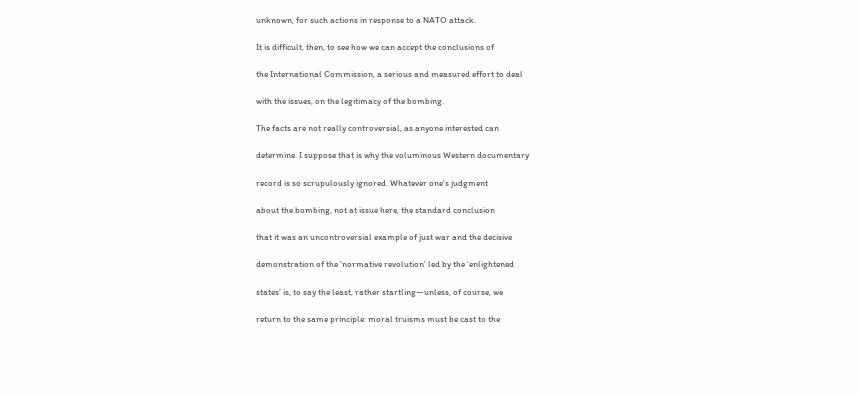unknown, for such actions in response to a NATO attack.

It is difficult, then, to see how we can accept the conclusions of

the International Commission, a serious and measured effort to deal

with the issues, on the legitimacy of the bombing.

The facts are not really controversial, as anyone interested can

determine. I suppose that is why the voluminous Western documentary

record is so scrupulously ignored. Whatever one’s judgment

about the bombing, not at issue here, the standard conclusion

that it was an uncontroversial example of just war and the decisive

demonstration of the ‘normative revolution’ led by the ‘enlightened

states’ is, to say the least, rather startling—unless, of course, we

return to the same principle: moral truisms must be cast to the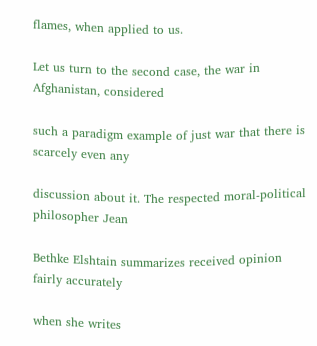flames, when applied to us.

Let us turn to the second case, the war in Afghanistan, considered

such a paradigm example of just war that there is scarcely even any

discussion about it. The respected moral-political philosopher Jean

Bethke Elshtain summarizes received opinion fairly accurately

when she writes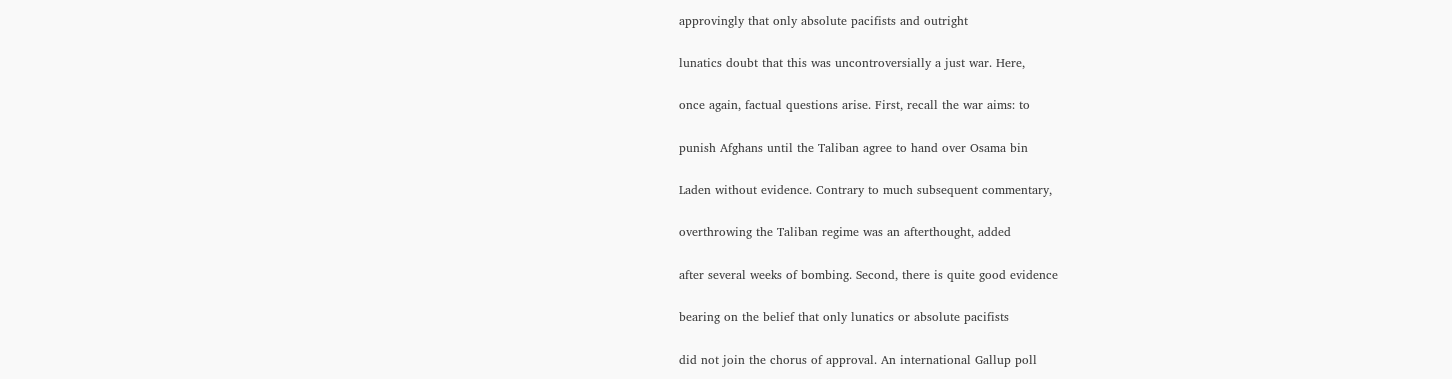approvingly that only absolute pacifists and outright

lunatics doubt that this was uncontroversially a just war. Here,

once again, factual questions arise. First, recall the war aims: to

punish Afghans until the Taliban agree to hand over Osama bin

Laden without evidence. Contrary to much subsequent commentary,

overthrowing the Taliban regime was an afterthought, added

after several weeks of bombing. Second, there is quite good evidence

bearing on the belief that only lunatics or absolute pacifists

did not join the chorus of approval. An international Gallup poll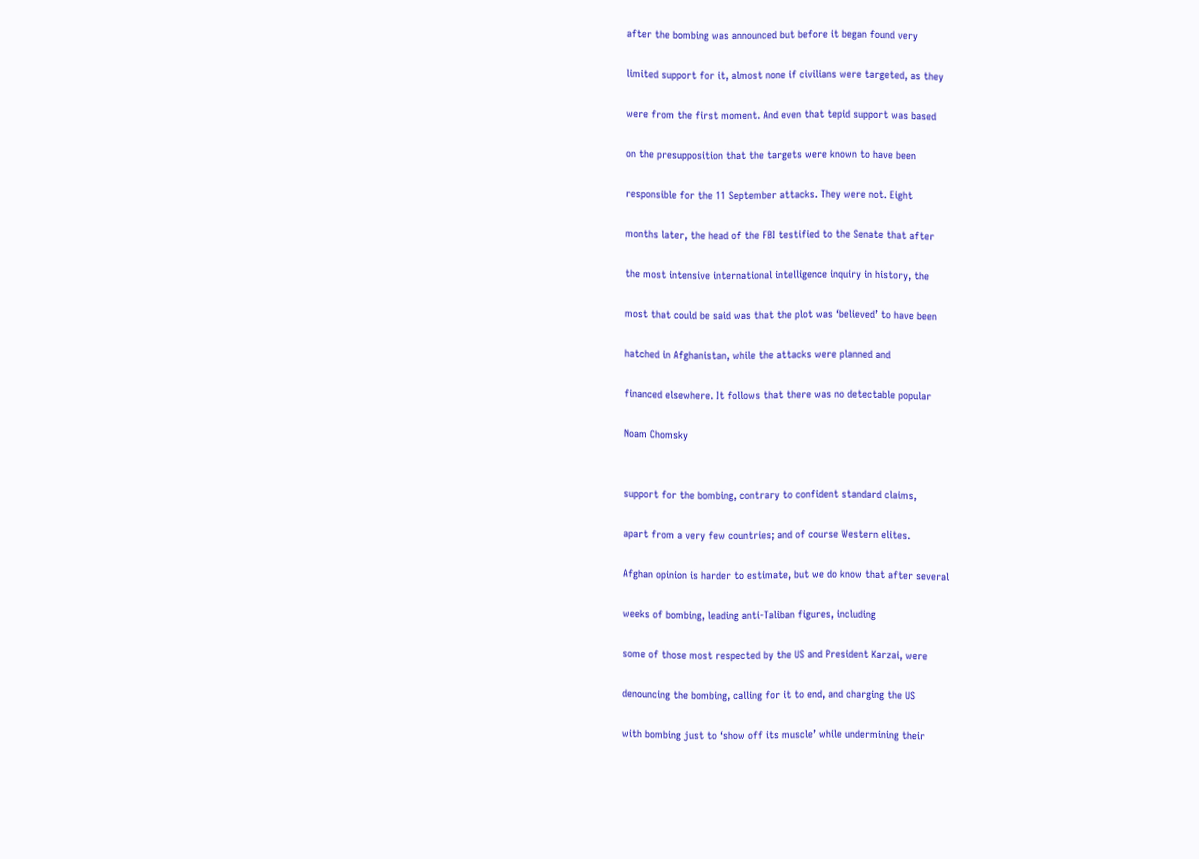after the bombing was announced but before it began found very

limited support for it, almost none if civilians were targeted, as they

were from the first moment. And even that tepid support was based

on the presupposition that the targets were known to have been

responsible for the 11 September attacks. They were not. Eight

months later, the head of the FBI testified to the Senate that after

the most intensive international intelligence inquiry in history, the

most that could be said was that the plot was ‘believed’ to have been

hatched in Afghanistan, while the attacks were planned and

financed elsewhere. It follows that there was no detectable popular

Noam Chomsky


support for the bombing, contrary to confident standard claims,

apart from a very few countries; and of course Western elites.

Afghan opinion is harder to estimate, but we do know that after several

weeks of bombing, leading anti-Taliban figures, including

some of those most respected by the US and President Karzai, were

denouncing the bombing, calling for it to end, and charging the US

with bombing just to ‘show off its muscle’ while undermining their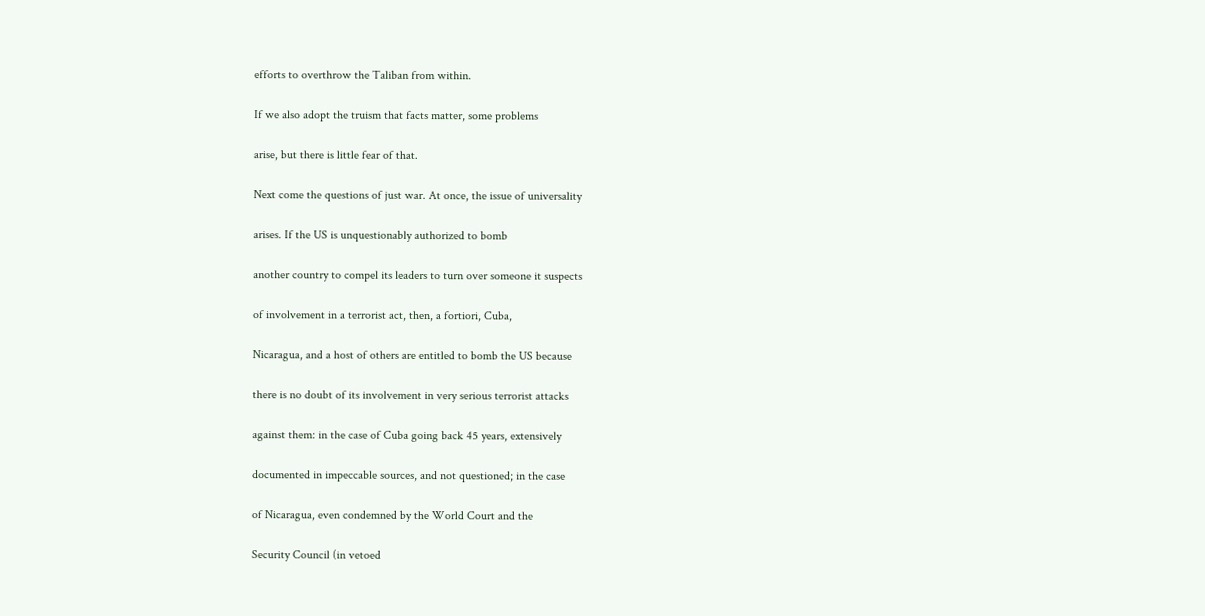efforts to overthrow the Taliban from within.

If we also adopt the truism that facts matter, some problems

arise, but there is little fear of that.

Next come the questions of just war. At once, the issue of universality

arises. If the US is unquestionably authorized to bomb

another country to compel its leaders to turn over someone it suspects

of involvement in a terrorist act, then, a fortiori, Cuba,

Nicaragua, and a host of others are entitled to bomb the US because

there is no doubt of its involvement in very serious terrorist attacks

against them: in the case of Cuba going back 45 years, extensively

documented in impeccable sources, and not questioned; in the case

of Nicaragua, even condemned by the World Court and the

Security Council (in vetoed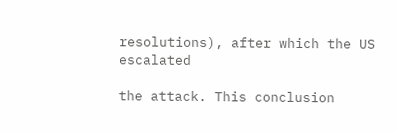resolutions), after which the US escalated

the attack. This conclusion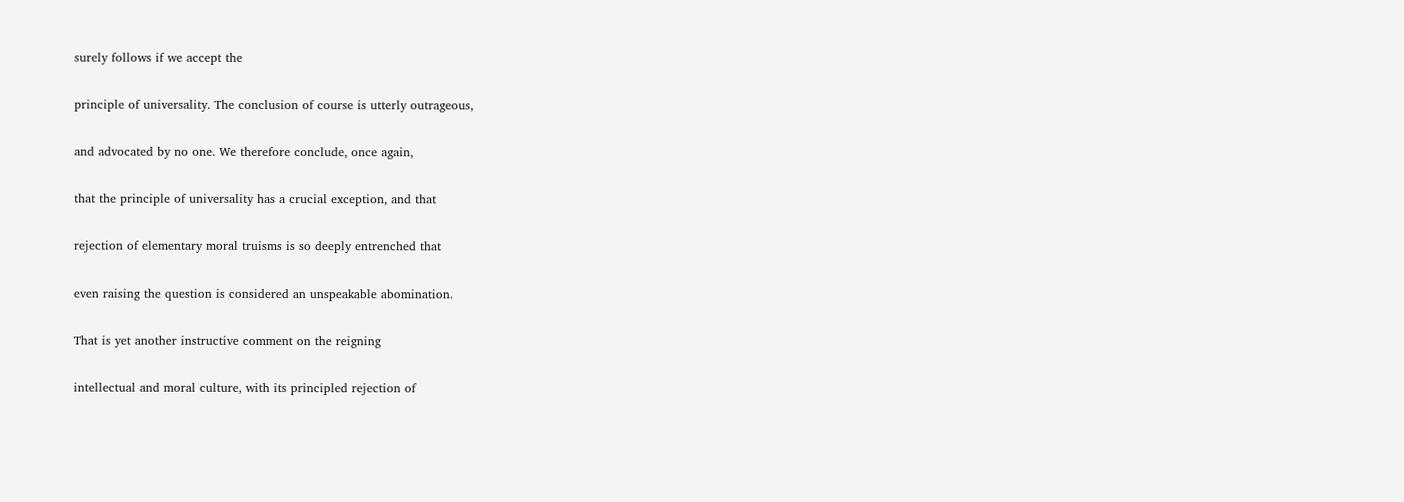surely follows if we accept the

principle of universality. The conclusion of course is utterly outrageous,

and advocated by no one. We therefore conclude, once again,

that the principle of universality has a crucial exception, and that

rejection of elementary moral truisms is so deeply entrenched that

even raising the question is considered an unspeakable abomination.

That is yet another instructive comment on the reigning

intellectual and moral culture, with its principled rejection of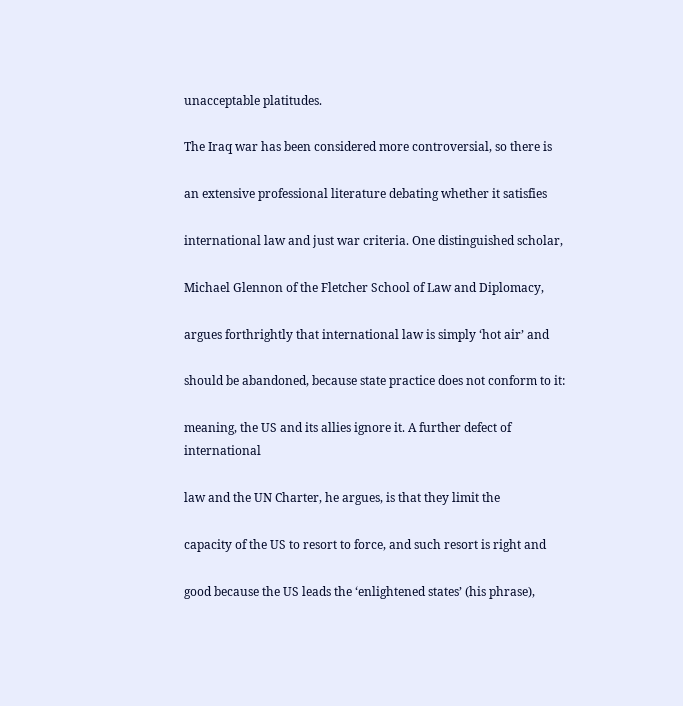unacceptable platitudes.

The Iraq war has been considered more controversial, so there is

an extensive professional literature debating whether it satisfies

international law and just war criteria. One distinguished scholar,

Michael Glennon of the Fletcher School of Law and Diplomacy,

argues forthrightly that international law is simply ‘hot air’ and

should be abandoned, because state practice does not conform to it:

meaning, the US and its allies ignore it. A further defect of international

law and the UN Charter, he argues, is that they limit the

capacity of the US to resort to force, and such resort is right and

good because the US leads the ‘enlightened states’ (his phrase),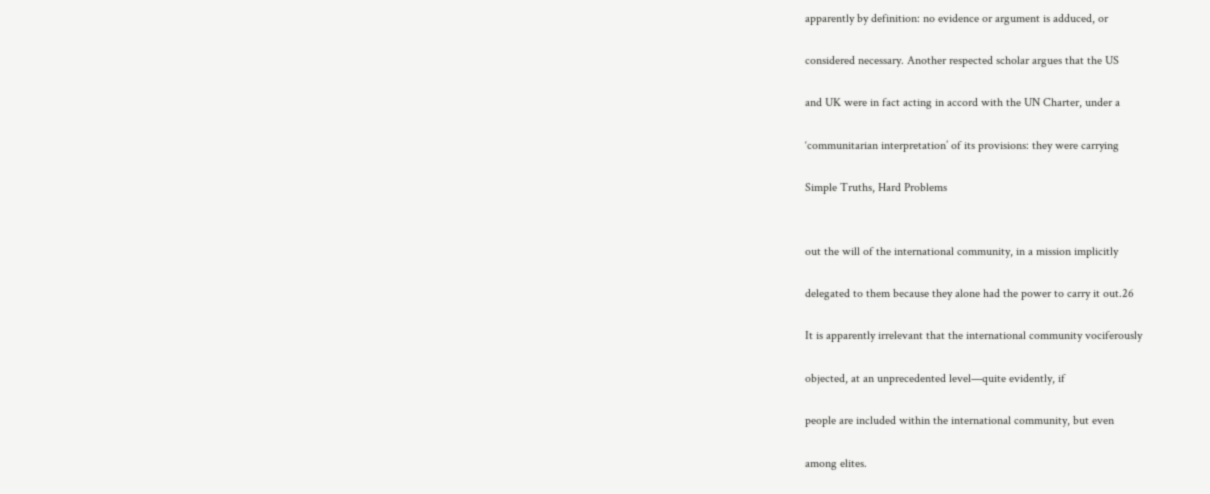apparently by definition: no evidence or argument is adduced, or

considered necessary. Another respected scholar argues that the US

and UK were in fact acting in accord with the UN Charter, under a

‘communitarian interpretation’ of its provisions: they were carrying

Simple Truths, Hard Problems


out the will of the international community, in a mission implicitly

delegated to them because they alone had the power to carry it out.26

It is apparently irrelevant that the international community vociferously

objected, at an unprecedented level—quite evidently, if

people are included within the international community, but even

among elites.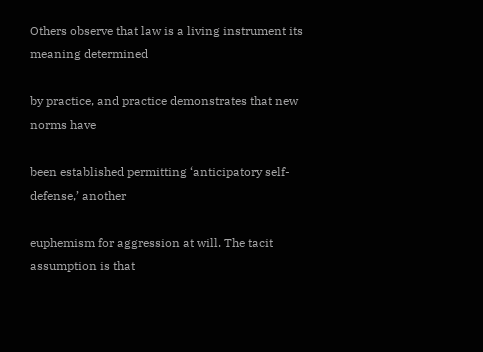Others observe that law is a living instrument its meaning determined

by practice, and practice demonstrates that new norms have

been established permitting ‘anticipatory self-defense,’ another

euphemism for aggression at will. The tacit assumption is that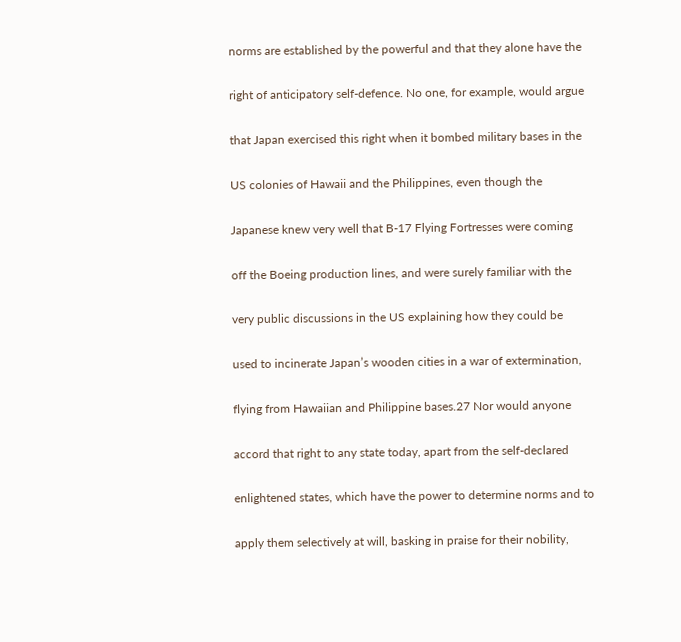norms are established by the powerful and that they alone have the

right of anticipatory self-defence. No one, for example, would argue

that Japan exercised this right when it bombed military bases in the

US colonies of Hawaii and the Philippines, even though the

Japanese knew very well that B-17 Flying Fortresses were coming

off the Boeing production lines, and were surely familiar with the

very public discussions in the US explaining how they could be

used to incinerate Japan’s wooden cities in a war of extermination,

flying from Hawaiian and Philippine bases.27 Nor would anyone

accord that right to any state today, apart from the self-declared

enlightened states, which have the power to determine norms and to

apply them selectively at will, basking in praise for their nobility,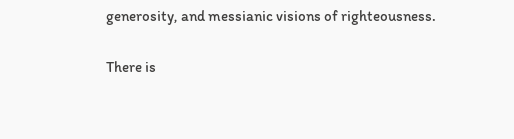generosity, and messianic visions of righteousness.

There is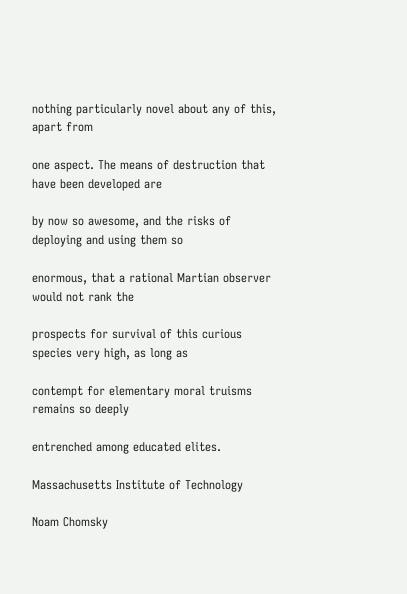nothing particularly novel about any of this, apart from

one aspect. The means of destruction that have been developed are

by now so awesome, and the risks of deploying and using them so

enormous, that a rational Martian observer would not rank the

prospects for survival of this curious species very high, as long as

contempt for elementary moral truisms remains so deeply

entrenched among educated elites.

Massachusetts Institute of Technology

Noam Chomsky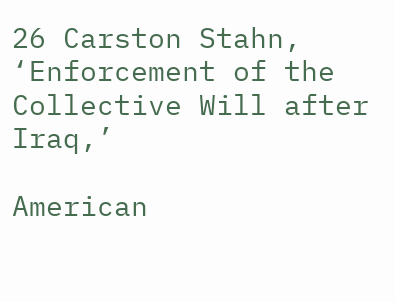26 Carston Stahn, ‘Enforcement of the Collective Will after Iraq,’

American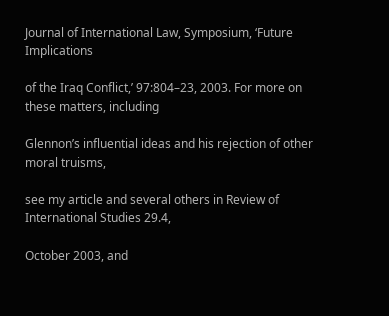Journal of International Law, Symposium, ‘Future Implications

of the Iraq Conflict,’ 97:804–23, 2003. For more on these matters, including

Glennon’s influential ideas and his rejection of other moral truisms,

see my article and several others in Review of International Studies 29.4,

October 2003, and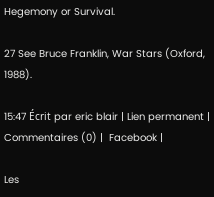Hegemony or Survival.

27 See Bruce Franklin, War Stars (Oxford, 1988).

15:47 Écrit par eric blair | Lien permanent | Commentaires (0) |  Facebook |

Les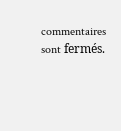commentaires sont fermés.